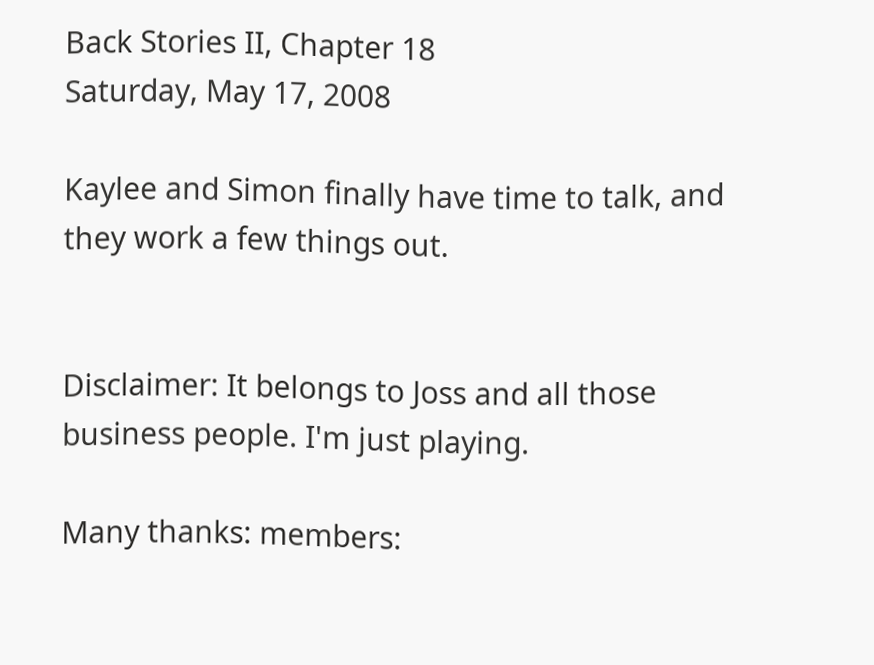Back Stories II, Chapter 18
Saturday, May 17, 2008

Kaylee and Simon finally have time to talk, and they work a few things out.


Disclaimer: It belongs to Joss and all those business people. I'm just playing.

Many thanks: members: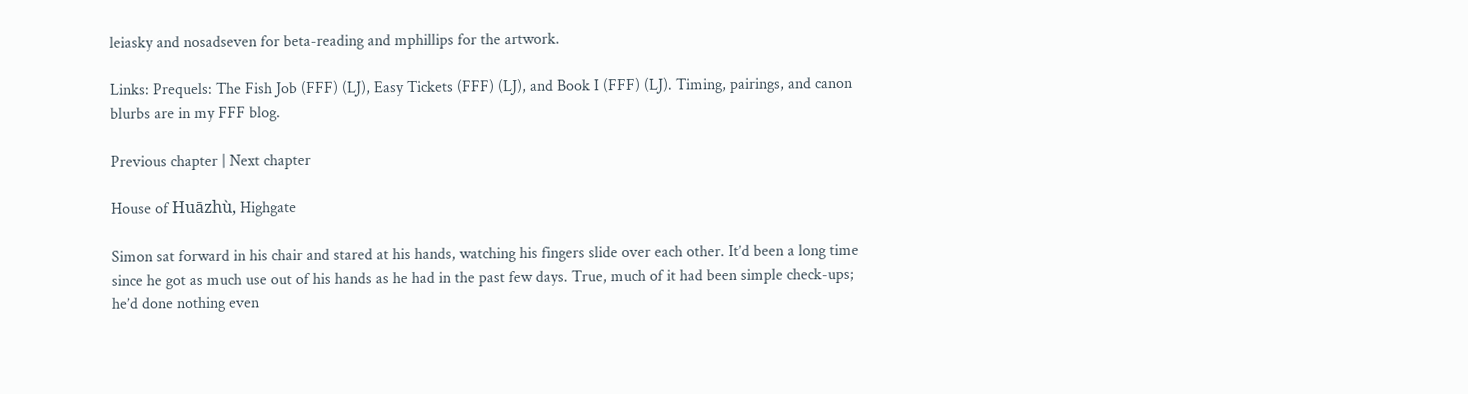leiasky and nosadseven for beta-reading and mphillips for the artwork.

Links: Prequels: The Fish Job (FFF) (LJ), Easy Tickets (FFF) (LJ), and Book I (FFF) (LJ). Timing, pairings, and canon blurbs are in my FFF blog.

Previous chapter | Next chapter

House of Huāzhù, Highgate

Simon sat forward in his chair and stared at his hands, watching his fingers slide over each other. It’d been a long time since he got as much use out of his hands as he had in the past few days. True, much of it had been simple check-ups; he’d done nothing even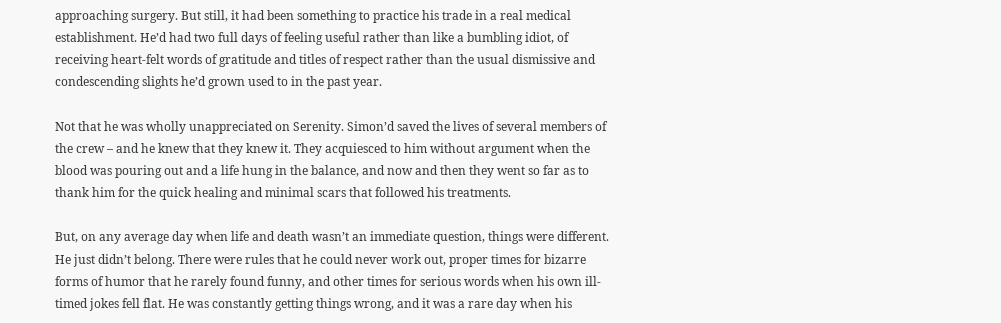approaching surgery. But still, it had been something to practice his trade in a real medical establishment. He’d had two full days of feeling useful rather than like a bumbling idiot, of receiving heart-felt words of gratitude and titles of respect rather than the usual dismissive and condescending slights he’d grown used to in the past year.

Not that he was wholly unappreciated on Serenity. Simon’d saved the lives of several members of the crew – and he knew that they knew it. They acquiesced to him without argument when the blood was pouring out and a life hung in the balance, and now and then they went so far as to thank him for the quick healing and minimal scars that followed his treatments.

But, on any average day when life and death wasn’t an immediate question, things were different. He just didn’t belong. There were rules that he could never work out, proper times for bizarre forms of humor that he rarely found funny, and other times for serious words when his own ill-timed jokes fell flat. He was constantly getting things wrong, and it was a rare day when his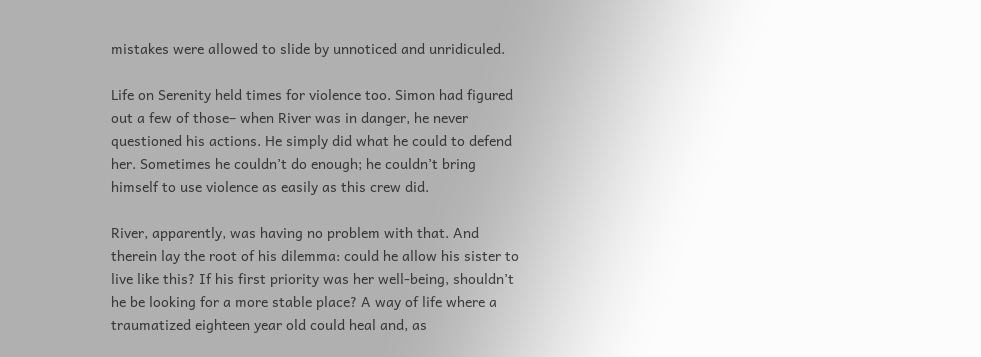mistakes were allowed to slide by unnoticed and unridiculed.

Life on Serenity held times for violence too. Simon had figured out a few of those– when River was in danger, he never questioned his actions. He simply did what he could to defend her. Sometimes he couldn’t do enough; he couldn’t bring himself to use violence as easily as this crew did.

River, apparently, was having no problem with that. And therein lay the root of his dilemma: could he allow his sister to live like this? If his first priority was her well-being, shouldn’t he be looking for a more stable place? A way of life where a traumatized eighteen year old could heal and, as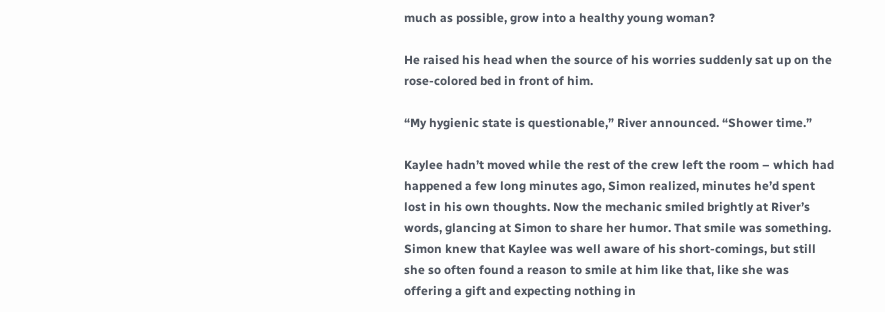much as possible, grow into a healthy young woman?

He raised his head when the source of his worries suddenly sat up on the rose-colored bed in front of him.

“My hygienic state is questionable,” River announced. “Shower time.”

Kaylee hadn’t moved while the rest of the crew left the room – which had happened a few long minutes ago, Simon realized, minutes he’d spent lost in his own thoughts. Now the mechanic smiled brightly at River’s words, glancing at Simon to share her humor. That smile was something. Simon knew that Kaylee was well aware of his short-comings, but still she so often found a reason to smile at him like that, like she was offering a gift and expecting nothing in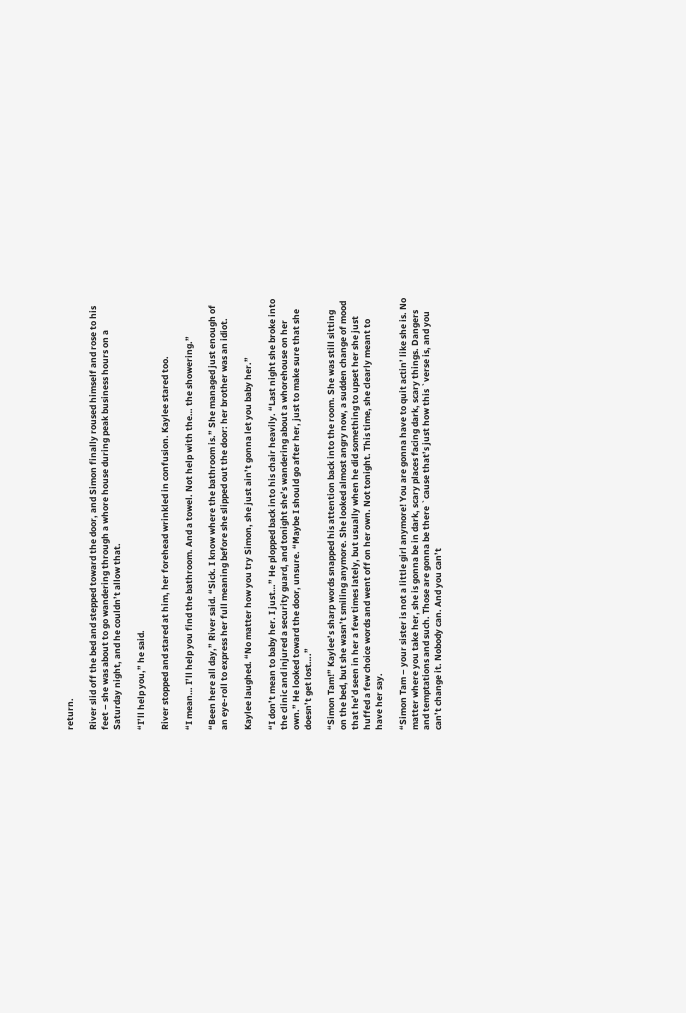return.

River slid off the bed and stepped toward the door, and Simon finally roused himself and rose to his feet – she was about to go wandering through a whore house during peak business hours on a Saturday night, and he couldn’t allow that.

“I’ll help you,” he said.

River stopped and stared at him, her forehead wrinkled in confusion. Kaylee stared too.

“I mean… I’ll help you find the bathroom. And a towel. Not help with the… the showering.”

“Been here all day,” River said. “Sick. I know where the bathroom is.” She managed just enough of an eye-roll to express her full meaning before she slipped out the door: her brother was an idiot.

Kaylee laughed. “No matter how you try Simon, she just ain’t gonna let you baby her.”

“I don’t mean to baby her. I just…” He plopped back into his chair heavily. “Last night she broke into the clinic and injured a security guard, and tonight she’s wandering about a whorehouse on her own.” He looked toward the door, unsure. “Maybe I should go after her, just to make sure that she doesn’t get lost….”

“Simon Tam!” Kaylee’s sharp words snapped his attention back into the room. She was still sitting on the bed, but she wasn’t smiling anymore. She looked almost angry now, a sudden change of mood that he’d seen in her a few times lately, but usually when he did something to upset her she just huffed a few choice words and went off on her own. Not tonight. This time, she clearly meant to have her say.

“Simon Tam – your sister is not a little girl anymore! You are gonna have to quit actin’ like she is. No matter where you take her, she is gonna be in dark, scary places facing dark, scary things. Dangers and temptations and such. Those are gonna be there `cause that’s just how this `verse is, and you can’t change it. Nobody can. And you can’t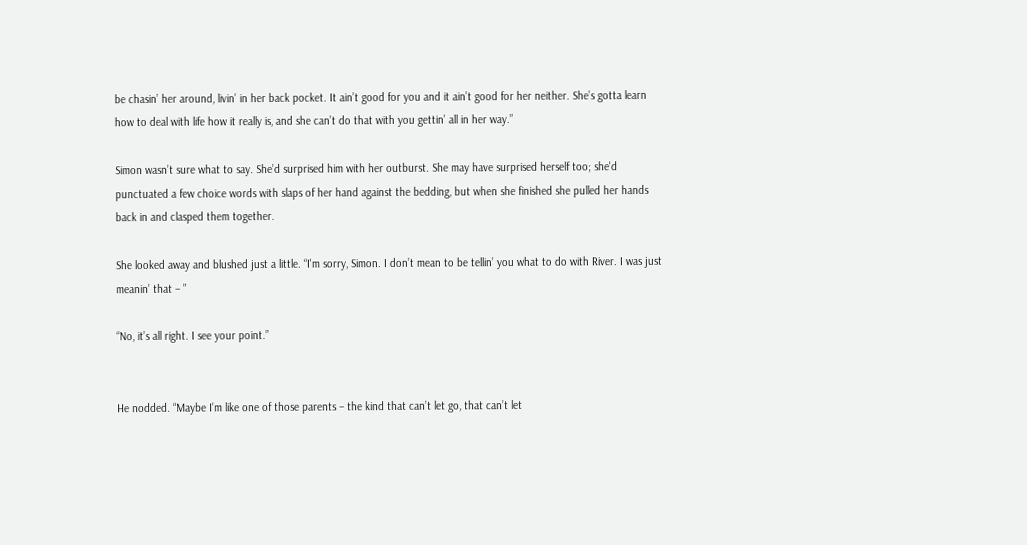be chasin’ her around, livin’ in her back pocket. It ain’t good for you and it ain’t good for her neither. She’s gotta learn how to deal with life how it really is, and she can’t do that with you gettin’ all in her way.”

Simon wasn’t sure what to say. She’d surprised him with her outburst. She may have surprised herself too; she'd punctuated a few choice words with slaps of her hand against the bedding, but when she finished she pulled her hands back in and clasped them together.

She looked away and blushed just a little. “I'm sorry, Simon. I don’t mean to be tellin’ you what to do with River. I was just meanin’ that – ”

“No, it’s all right. I see your point.”


He nodded. “Maybe I’m like one of those parents – the kind that can’t let go, that can’t let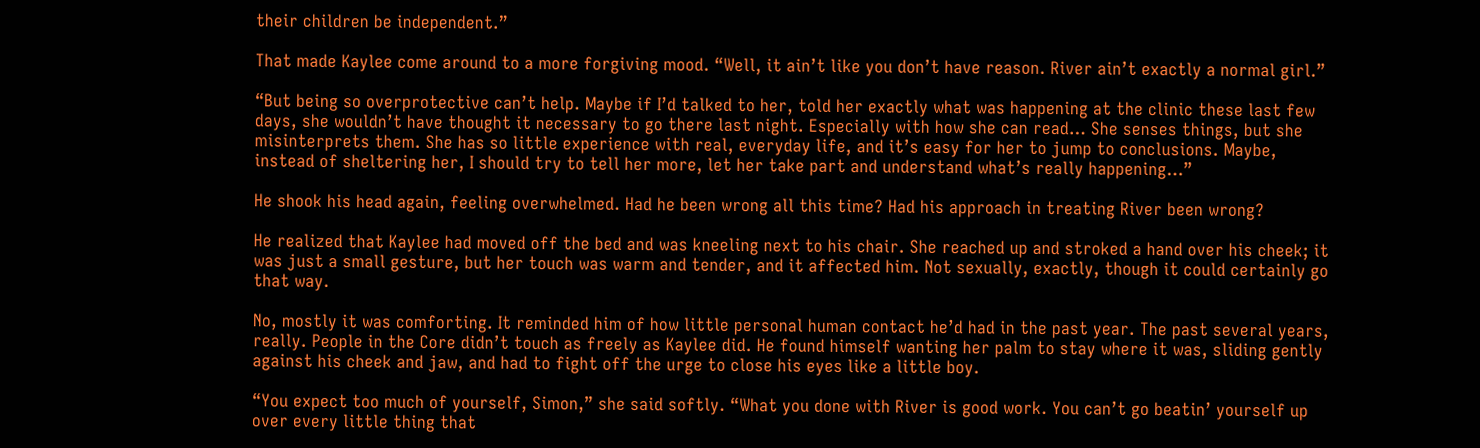their children be independent.”

That made Kaylee come around to a more forgiving mood. “Well, it ain’t like you don’t have reason. River ain’t exactly a normal girl.”

“But being so overprotective can’t help. Maybe if I’d talked to her, told her exactly what was happening at the clinic these last few days, she wouldn’t have thought it necessary to go there last night. Especially with how she can read… She senses things, but she misinterprets them. She has so little experience with real, everyday life, and it’s easy for her to jump to conclusions. Maybe, instead of sheltering her, I should try to tell her more, let her take part and understand what’s really happening…”

He shook his head again, feeling overwhelmed. Had he been wrong all this time? Had his approach in treating River been wrong?

He realized that Kaylee had moved off the bed and was kneeling next to his chair. She reached up and stroked a hand over his cheek; it was just a small gesture, but her touch was warm and tender, and it affected him. Not sexually, exactly, though it could certainly go that way.

No, mostly it was comforting. It reminded him of how little personal human contact he’d had in the past year. The past several years, really. People in the Core didn’t touch as freely as Kaylee did. He found himself wanting her palm to stay where it was, sliding gently against his cheek and jaw, and had to fight off the urge to close his eyes like a little boy.

“You expect too much of yourself, Simon,” she said softly. “What you done with River is good work. You can’t go beatin’ yourself up over every little thing that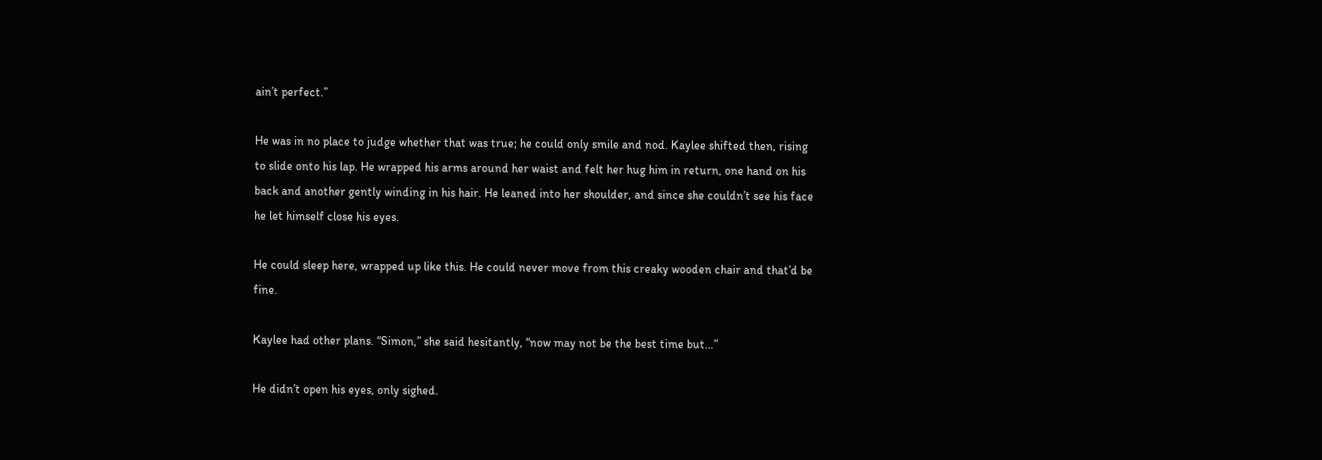ain’t perfect.”

He was in no place to judge whether that was true; he could only smile and nod. Kaylee shifted then, rising to slide onto his lap. He wrapped his arms around her waist and felt her hug him in return, one hand on his back and another gently winding in his hair. He leaned into her shoulder, and since she couldn’t see his face he let himself close his eyes.

He could sleep here, wrapped up like this. He could never move from this creaky wooden chair and that’d be fine.

Kaylee had other plans. “Simon,” she said hesitantly, “now may not be the best time but…”

He didn’t open his eyes, only sighed.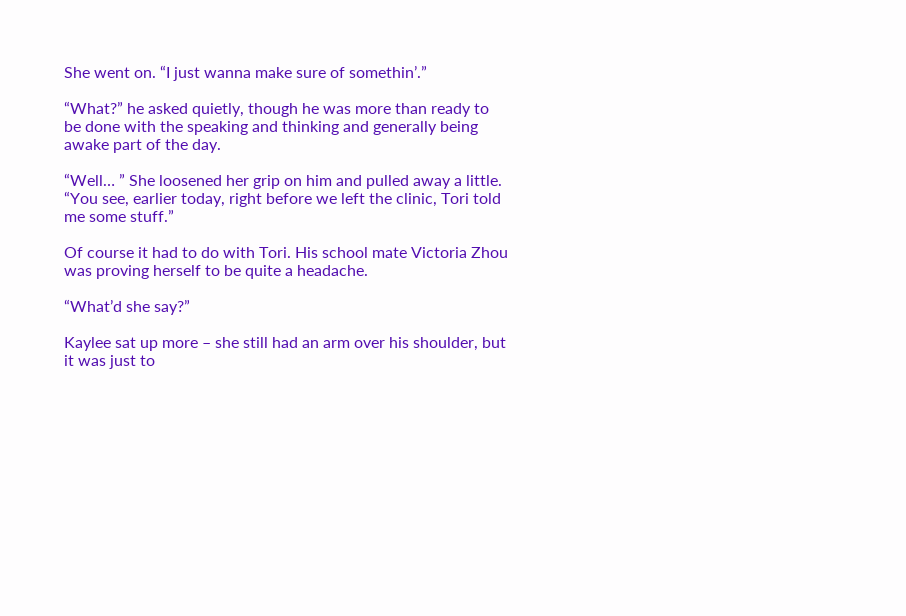She went on. “I just wanna make sure of somethin’.”

“What?” he asked quietly, though he was more than ready to be done with the speaking and thinking and generally being awake part of the day.

“Well… ” She loosened her grip on him and pulled away a little. “You see, earlier today, right before we left the clinic, Tori told me some stuff.”

Of course it had to do with Tori. His school mate Victoria Zhou was proving herself to be quite a headache.

“What’d she say?”

Kaylee sat up more – she still had an arm over his shoulder, but it was just to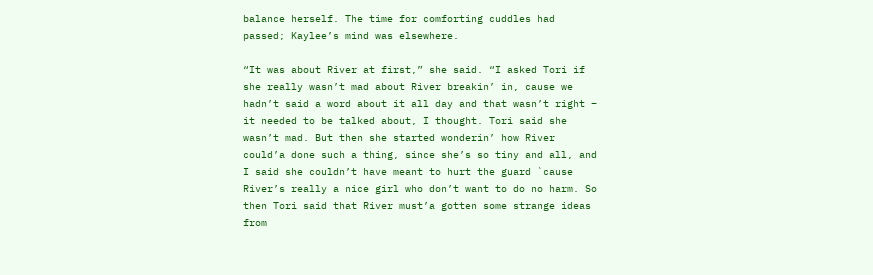balance herself. The time for comforting cuddles had passed; Kaylee’s mind was elsewhere.

“It was about River at first,” she said. “I asked Tori if she really wasn’t mad about River breakin’ in, cause we hadn’t said a word about it all day and that wasn’t right – it needed to be talked about, I thought. Tori said she wasn’t mad. But then she started wonderin’ how River could’a done such a thing, since she’s so tiny and all, and I said she couldn’t have meant to hurt the guard `cause River’s really a nice girl who don’t want to do no harm. So then Tori said that River must’a gotten some strange ideas from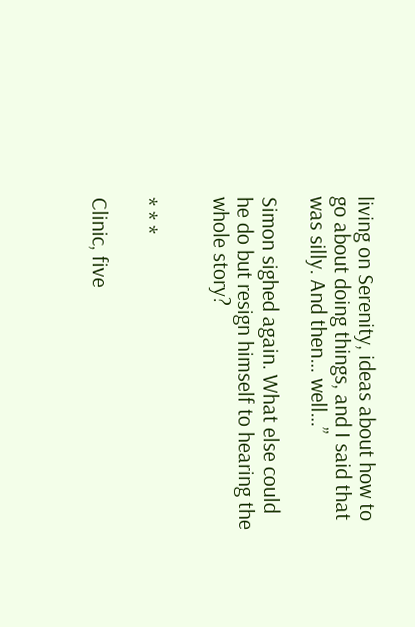living on Serenity, ideas about how to go about doing things, and I said that was silly. And then… well…”

Simon sighed again. What else could he do but resign himself to hearing the whole story?


* * *

Clinic, five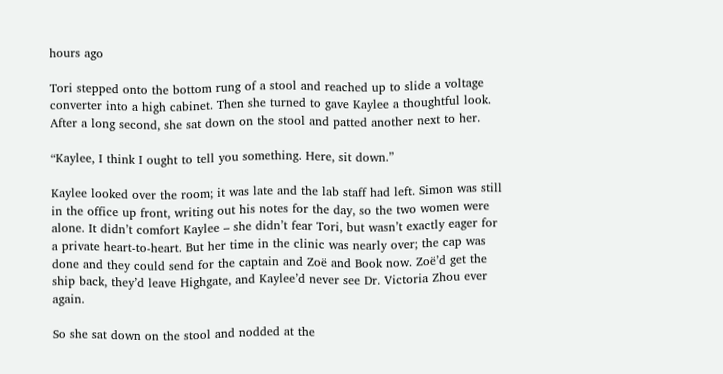hours ago

Tori stepped onto the bottom rung of a stool and reached up to slide a voltage converter into a high cabinet. Then she turned to gave Kaylee a thoughtful look. After a long second, she sat down on the stool and patted another next to her.

“Kaylee, I think I ought to tell you something. Here, sit down.”

Kaylee looked over the room; it was late and the lab staff had left. Simon was still in the office up front, writing out his notes for the day, so the two women were alone. It didn’t comfort Kaylee – she didn’t fear Tori, but wasn’t exactly eager for a private heart-to-heart. But her time in the clinic was nearly over; the cap was done and they could send for the captain and Zoë and Book now. Zoë’d get the ship back, they’d leave Highgate, and Kaylee’d never see Dr. Victoria Zhou ever again.

So she sat down on the stool and nodded at the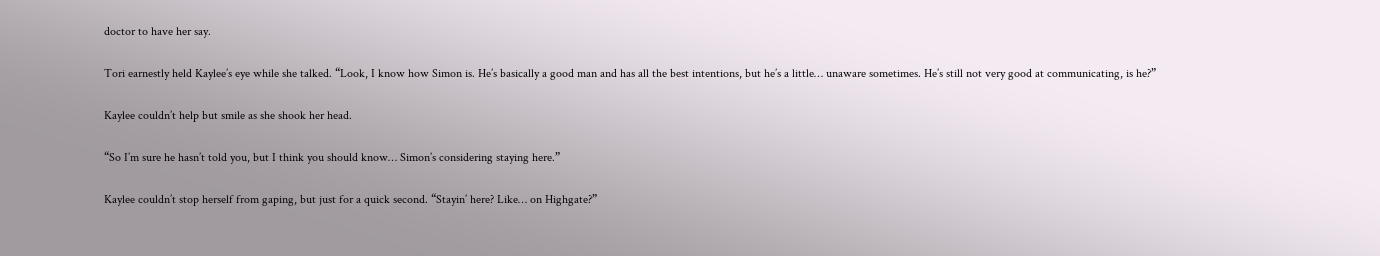doctor to have her say.

Tori earnestly held Kaylee’s eye while she talked. “Look, I know how Simon is. He’s basically a good man and has all the best intentions, but he’s a little… unaware sometimes. He’s still not very good at communicating, is he?”

Kaylee couldn’t help but smile as she shook her head.

“So I’m sure he hasn’t told you, but I think you should know… Simon’s considering staying here.”

Kaylee couldn’t stop herself from gaping, but just for a quick second. “Stayin’ here? Like… on Highgate?”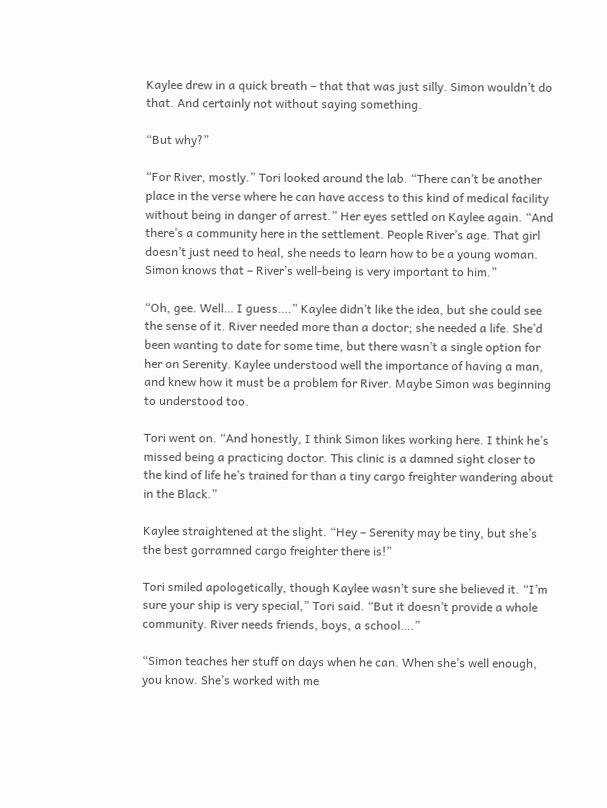Kaylee drew in a quick breath – that that was just silly. Simon wouldn’t do that. And certainly not without saying something.

“But why?”

“For River, mostly.” Tori looked around the lab. “There can’t be another place in the verse where he can have access to this kind of medical facility without being in danger of arrest.” Her eyes settled on Kaylee again. “And there’s a community here in the settlement. People River’s age. That girl doesn’t just need to heal, she needs to learn how to be a young woman. Simon knows that – River’s well-being is very important to him.”

“Oh, gee. Well… I guess….” Kaylee didn’t like the idea, but she could see the sense of it. River needed more than a doctor; she needed a life. She’d been wanting to date for some time, but there wasn’t a single option for her on Serenity. Kaylee understood well the importance of having a man, and knew how it must be a problem for River. Maybe Simon was beginning to understood too.

Tori went on. “And honestly, I think Simon likes working here. I think he’s missed being a practicing doctor. This clinic is a damned sight closer to the kind of life he’s trained for than a tiny cargo freighter wandering about in the Black.”

Kaylee straightened at the slight. “Hey – Serenity may be tiny, but she’s the best gorramned cargo freighter there is!”

Tori smiled apologetically, though Kaylee wasn’t sure she believed it. “I’m sure your ship is very special,” Tori said. “But it doesn’t provide a whole community. River needs friends, boys, a school….”

“Simon teaches her stuff on days when he can. When she’s well enough, you know. She’s worked with me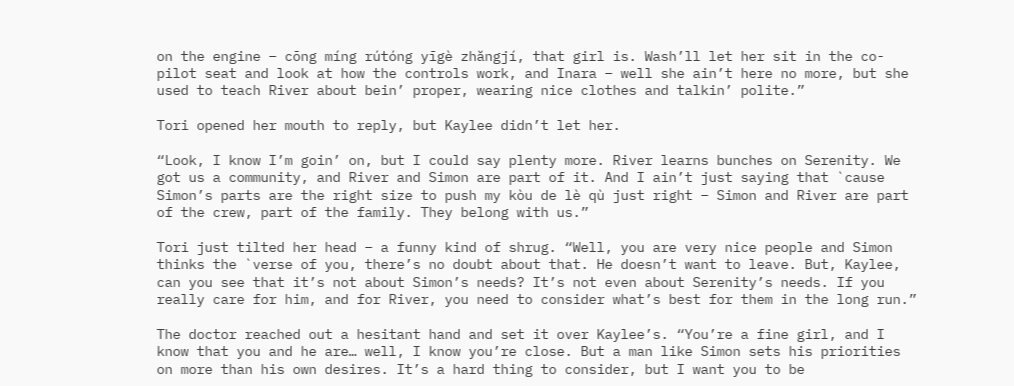on the engine – cōng míng rútóng yīgè zhăngjí, that girl is. Wash’ll let her sit in the co-pilot seat and look at how the controls work, and Inara – well she ain’t here no more, but she used to teach River about bein’ proper, wearing nice clothes and talkin’ polite.”

Tori opened her mouth to reply, but Kaylee didn’t let her.

“Look, I know I’m goin’ on, but I could say plenty more. River learns bunches on Serenity. We got us a community, and River and Simon are part of it. And I ain’t just saying that `cause Simon’s parts are the right size to push my kòu de lè qù just right – Simon and River are part of the crew, part of the family. They belong with us.”

Tori just tilted her head – a funny kind of shrug. “Well, you are very nice people and Simon thinks the `verse of you, there’s no doubt about that. He doesn’t want to leave. But, Kaylee, can you see that it’s not about Simon’s needs? It’s not even about Serenity’s needs. If you really care for him, and for River, you need to consider what’s best for them in the long run.”

The doctor reached out a hesitant hand and set it over Kaylee’s. “You’re a fine girl, and I know that you and he are… well, I know you’re close. But a man like Simon sets his priorities on more than his own desires. It’s a hard thing to consider, but I want you to be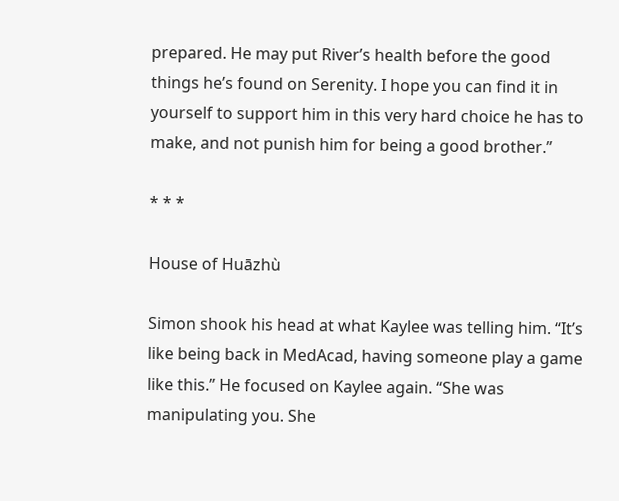prepared. He may put River’s health before the good things he’s found on Serenity. I hope you can find it in yourself to support him in this very hard choice he has to make, and not punish him for being a good brother.”

* * *

House of Huāzhù

Simon shook his head at what Kaylee was telling him. “It’s like being back in MedAcad, having someone play a game like this.” He focused on Kaylee again. “She was manipulating you. She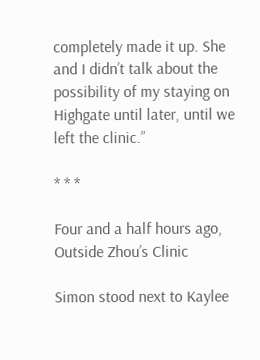completely made it up. She and I didn’t talk about the possibility of my staying on Highgate until later, until we left the clinic.”

* * *

Four and a half hours ago, Outside Zhou’s Clinic

Simon stood next to Kaylee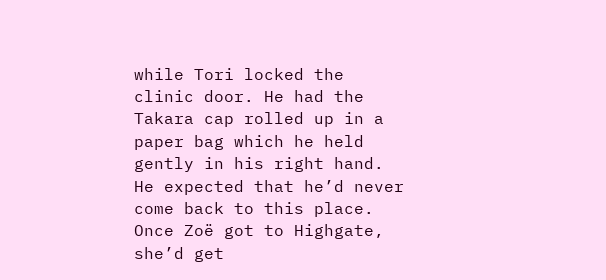while Tori locked the clinic door. He had the Takara cap rolled up in a paper bag which he held gently in his right hand. He expected that he’d never come back to this place. Once Zoë got to Highgate, she’d get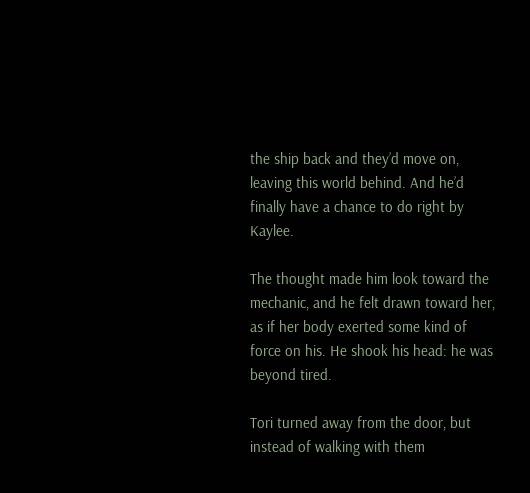the ship back and they’d move on, leaving this world behind. And he’d finally have a chance to do right by Kaylee.

The thought made him look toward the mechanic, and he felt drawn toward her, as if her body exerted some kind of force on his. He shook his head: he was beyond tired.

Tori turned away from the door, but instead of walking with them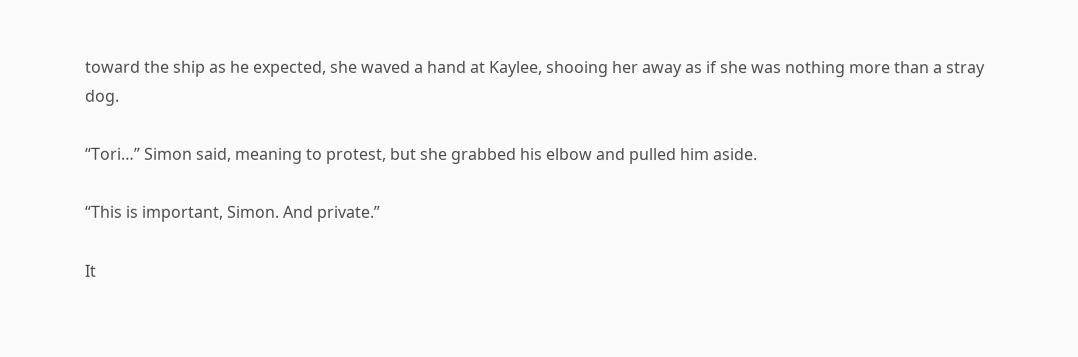toward the ship as he expected, she waved a hand at Kaylee, shooing her away as if she was nothing more than a stray dog.

“Tori…” Simon said, meaning to protest, but she grabbed his elbow and pulled him aside.

“This is important, Simon. And private.”

It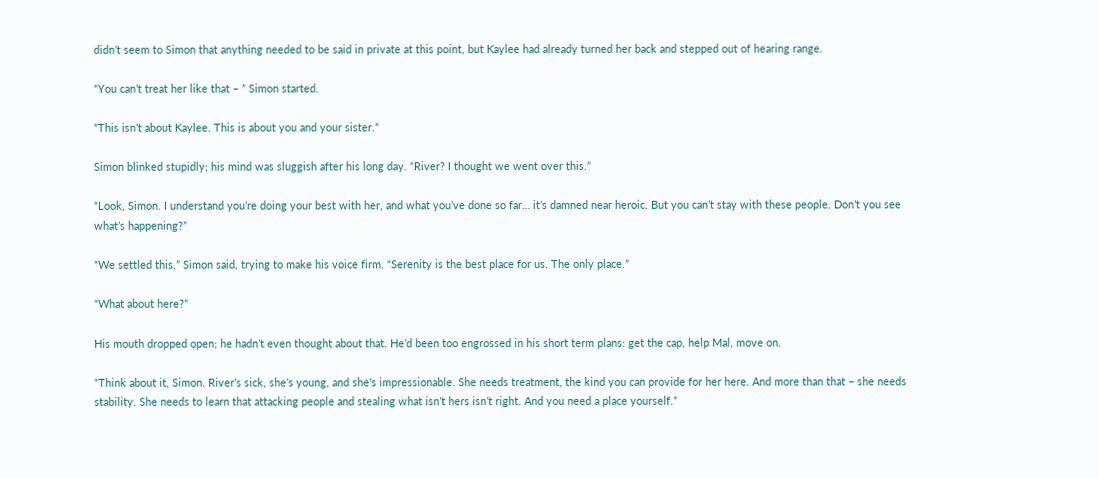didn’t seem to Simon that anything needed to be said in private at this point, but Kaylee had already turned her back and stepped out of hearing range.

“You can’t treat her like that – ” Simon started.

“This isn’t about Kaylee. This is about you and your sister.”

Simon blinked stupidly; his mind was sluggish after his long day. “River? I thought we went over this.”

“Look, Simon. I understand you’re doing your best with her, and what you’ve done so far… it’s damned near heroic. But you can’t stay with these people. Don’t you see what’s happening?”

“We settled this,” Simon said, trying to make his voice firm. “Serenity is the best place for us. The only place.”

“What about here?”

His mouth dropped open; he hadn’t even thought about that. He’d been too engrossed in his short term plans: get the cap, help Mal, move on.

“Think about it, Simon. River’s sick, she’s young, and she’s impressionable. She needs treatment, the kind you can provide for her here. And more than that – she needs stability. She needs to learn that attacking people and stealing what isn’t hers isn’t right. And you need a place yourself.”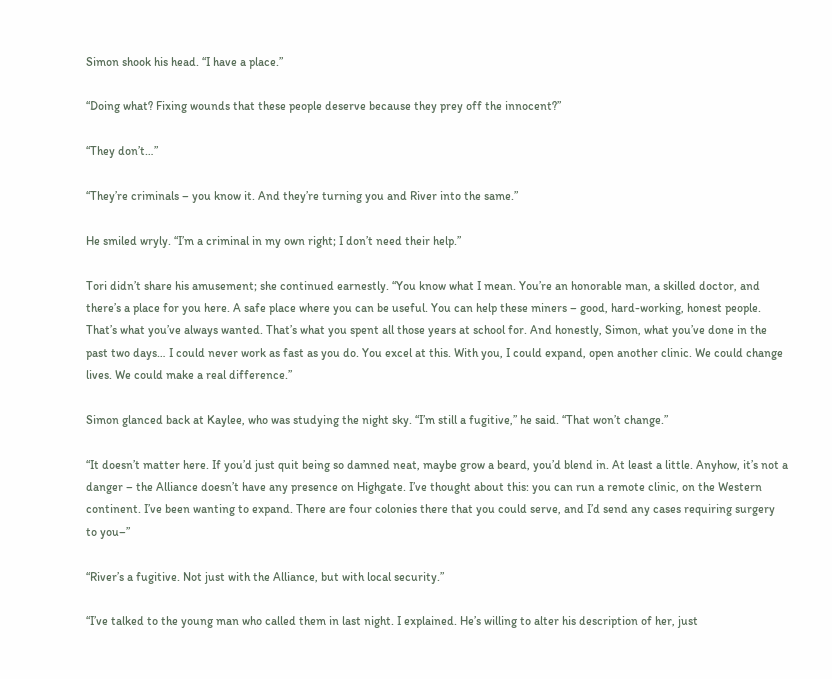Simon shook his head. “I have a place.”

“Doing what? Fixing wounds that these people deserve because they prey off the innocent?”

“They don’t…”

“They’re criminals – you know it. And they’re turning you and River into the same.”

He smiled wryly. “I’m a criminal in my own right; I don’t need their help.”

Tori didn’t share his amusement; she continued earnestly. “You know what I mean. You’re an honorable man, a skilled doctor, and there’s a place for you here. A safe place where you can be useful. You can help these miners – good, hard-working, honest people. That’s what you’ve always wanted. That’s what you spent all those years at school for. And honestly, Simon, what you’ve done in the past two days… I could never work as fast as you do. You excel at this. With you, I could expand, open another clinic. We could change lives. We could make a real difference.”

Simon glanced back at Kaylee, who was studying the night sky. “I’m still a fugitive,” he said. “That won’t change.”

“It doesn’t matter here. If you’d just quit being so damned neat, maybe grow a beard, you’d blend in. At least a little. Anyhow, it’s not a danger – the Alliance doesn’t have any presence on Highgate. I’ve thought about this: you can run a remote clinic, on the Western continent. I’ve been wanting to expand. There are four colonies there that you could serve, and I’d send any cases requiring surgery to you–”

“River’s a fugitive. Not just with the Alliance, but with local security.”

“I’ve talked to the young man who called them in last night. I explained. He’s willing to alter his description of her, just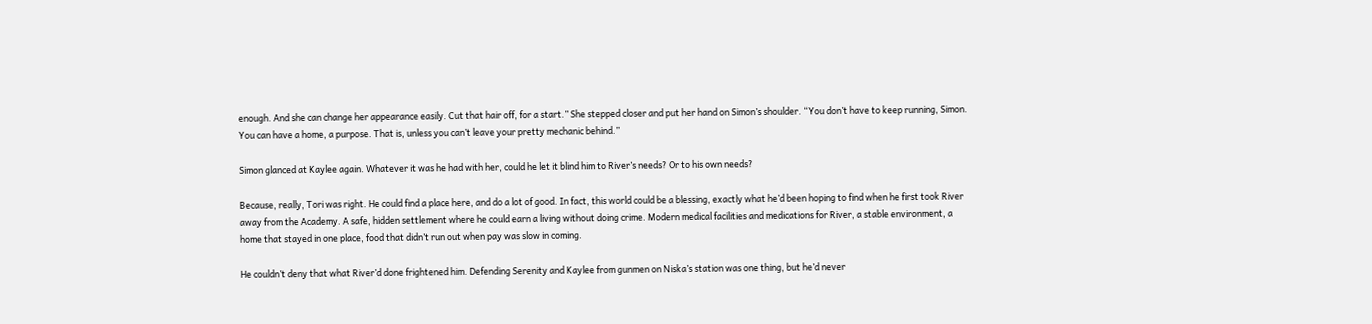enough. And she can change her appearance easily. Cut that hair off, for a start.” She stepped closer and put her hand on Simon’s shoulder. “You don’t have to keep running, Simon. You can have a home, a purpose. That is, unless you can’t leave your pretty mechanic behind.”

Simon glanced at Kaylee again. Whatever it was he had with her, could he let it blind him to River’s needs? Or to his own needs?

Because, really, Tori was right. He could find a place here, and do a lot of good. In fact, this world could be a blessing, exactly what he’d been hoping to find when he first took River away from the Academy. A safe, hidden settlement where he could earn a living without doing crime. Modern medical facilities and medications for River, a stable environment, a home that stayed in one place, food that didn’t run out when pay was slow in coming.

He couldn’t deny that what River’d done frightened him. Defending Serenity and Kaylee from gunmen on Niska’s station was one thing, but he’d never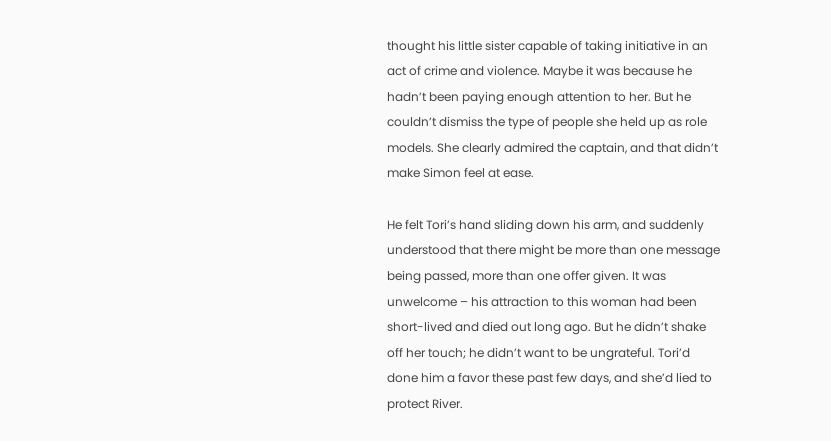thought his little sister capable of taking initiative in an act of crime and violence. Maybe it was because he hadn’t been paying enough attention to her. But he couldn’t dismiss the type of people she held up as role models. She clearly admired the captain, and that didn’t make Simon feel at ease.

He felt Tori’s hand sliding down his arm, and suddenly understood that there might be more than one message being passed, more than one offer given. It was unwelcome – his attraction to this woman had been short-lived and died out long ago. But he didn’t shake off her touch; he didn’t want to be ungrateful. Tori’d done him a favor these past few days, and she’d lied to protect River.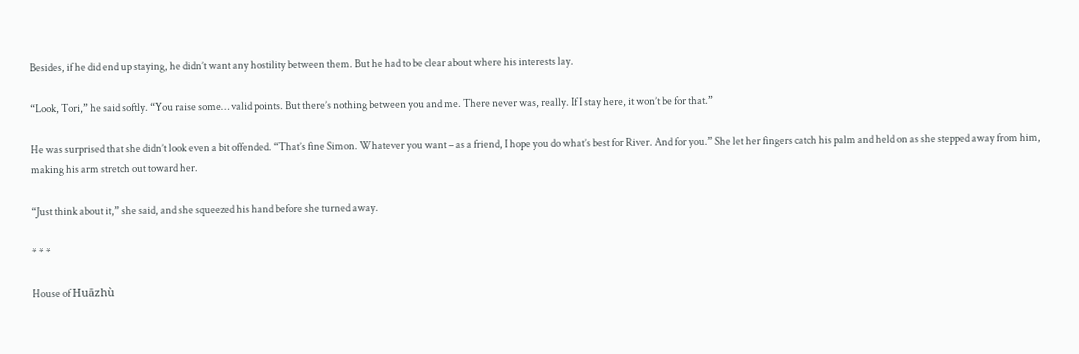Besides, if he did end up staying, he didn’t want any hostility between them. But he had to be clear about where his interests lay.

“Look, Tori,” he said softly. “You raise some… valid points. But there’s nothing between you and me. There never was, really. If I stay here, it won’t be for that.”

He was surprised that she didn’t look even a bit offended. “That’s fine Simon. Whatever you want – as a friend, I hope you do what’s best for River. And for you.” She let her fingers catch his palm and held on as she stepped away from him, making his arm stretch out toward her.

“Just think about it,” she said, and she squeezed his hand before she turned away.

* * *

House of Huāzhù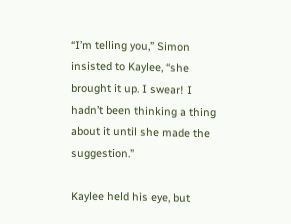“I’m telling you,” Simon insisted to Kaylee, “she brought it up. I swear! I hadn’t been thinking a thing about it until she made the suggestion.”

Kaylee held his eye, but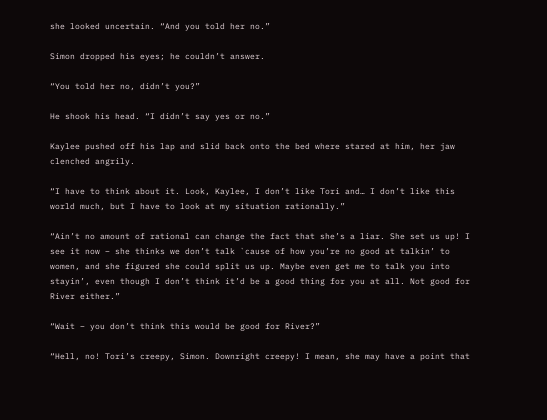she looked uncertain. “And you told her no.”

Simon dropped his eyes; he couldn’t answer.

“You told her no, didn’t you?”

He shook his head. “I didn’t say yes or no.”

Kaylee pushed off his lap and slid back onto the bed where stared at him, her jaw clenched angrily.

“I have to think about it. Look, Kaylee, I don’t like Tori and… I don’t like this world much, but I have to look at my situation rationally.”

“Ain’t no amount of rational can change the fact that she’s a liar. She set us up! I see it now – she thinks we don’t talk `cause of how you’re no good at talkin’ to women, and she figured she could split us up. Maybe even get me to talk you into stayin’, even though I don’t think it’d be a good thing for you at all. Not good for River either.”

“Wait – you don’t think this would be good for River?”

“Hell, no! Tori’s creepy, Simon. Downright creepy! I mean, she may have a point that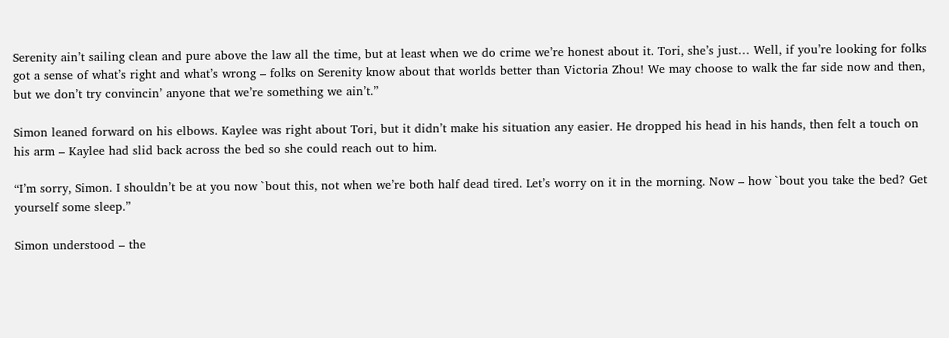Serenity ain’t sailing clean and pure above the law all the time, but at least when we do crime we’re honest about it. Tori, she’s just… Well, if you’re looking for folks got a sense of what’s right and what’s wrong – folks on Serenity know about that worlds better than Victoria Zhou! We may choose to walk the far side now and then, but we don’t try convincin’ anyone that we’re something we ain’t.”

Simon leaned forward on his elbows. Kaylee was right about Tori, but it didn’t make his situation any easier. He dropped his head in his hands, then felt a touch on his arm – Kaylee had slid back across the bed so she could reach out to him.

“I’m sorry, Simon. I shouldn’t be at you now `bout this, not when we’re both half dead tired. Let’s worry on it in the morning. Now – how `bout you take the bed? Get yourself some sleep.”

Simon understood – the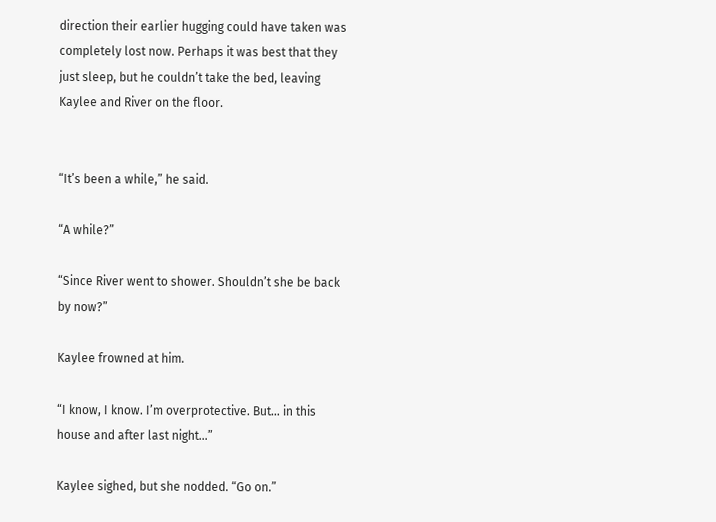direction their earlier hugging could have taken was completely lost now. Perhaps it was best that they just sleep, but he couldn’t take the bed, leaving Kaylee and River on the floor.


“It’s been a while,” he said.

“A while?”

“Since River went to shower. Shouldn’t she be back by now?”

Kaylee frowned at him.

“I know, I know. I’m overprotective. But… in this house and after last night…”

Kaylee sighed, but she nodded. “Go on.”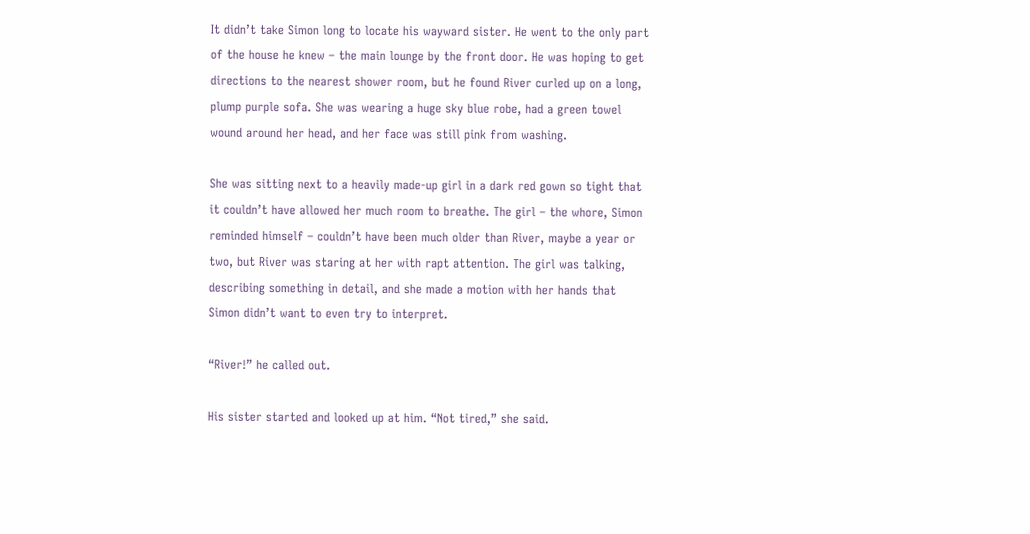It didn’t take Simon long to locate his wayward sister. He went to the only part of the house he knew – the main lounge by the front door. He was hoping to get directions to the nearest shower room, but he found River curled up on a long, plump purple sofa. She was wearing a huge sky blue robe, had a green towel wound around her head, and her face was still pink from washing.

She was sitting next to a heavily made-up girl in a dark red gown so tight that it couldn’t have allowed her much room to breathe. The girl – the whore, Simon reminded himself – couldn’t have been much older than River, maybe a year or two, but River was staring at her with rapt attention. The girl was talking, describing something in detail, and she made a motion with her hands that Simon didn’t want to even try to interpret.

“River!” he called out.

His sister started and looked up at him. “Not tired,” she said.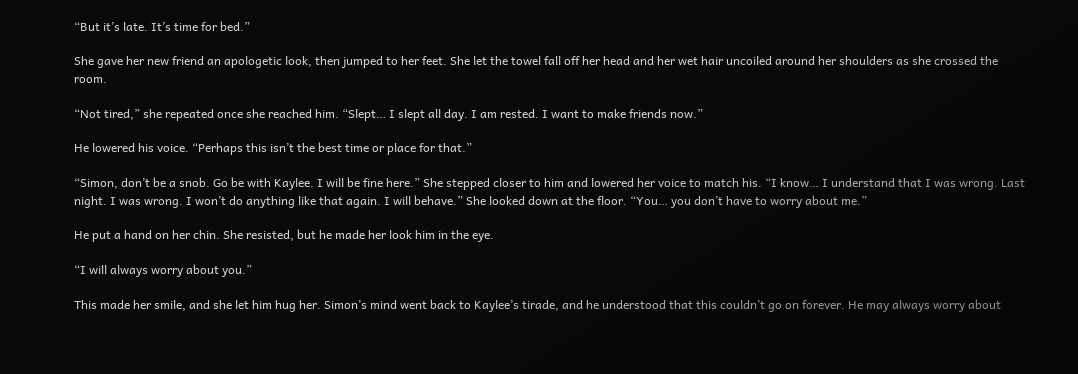“But it’s late. It’s time for bed.”

She gave her new friend an apologetic look, then jumped to her feet. She let the towel fall off her head and her wet hair uncoiled around her shoulders as she crossed the room.

“Not tired,” she repeated once she reached him. “Slept… I slept all day. I am rested. I want to make friends now.”

He lowered his voice. “Perhaps this isn’t the best time or place for that.”

“Simon, don’t be a snob. Go be with Kaylee. I will be fine here.” She stepped closer to him and lowered her voice to match his. “I know… I understand that I was wrong. Last night. I was wrong. I won’t do anything like that again. I will behave.” She looked down at the floor. “You… you don’t have to worry about me.”

He put a hand on her chin. She resisted, but he made her look him in the eye.

“I will always worry about you.”

This made her smile, and she let him hug her. Simon’s mind went back to Kaylee’s tirade, and he understood that this couldn’t go on forever. He may always worry about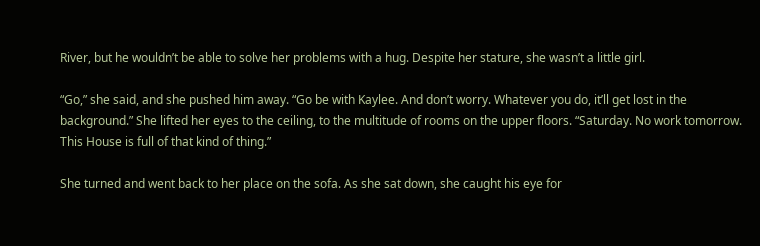River, but he wouldn’t be able to solve her problems with a hug. Despite her stature, she wasn’t a little girl.

“Go,” she said, and she pushed him away. “Go be with Kaylee. And don’t worry. Whatever you do, it’ll get lost in the background.” She lifted her eyes to the ceiling, to the multitude of rooms on the upper floors. “Saturday. No work tomorrow. This House is full of that kind of thing.”

She turned and went back to her place on the sofa. As she sat down, she caught his eye for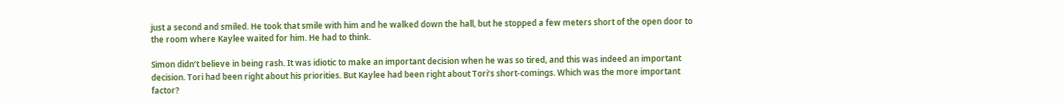just a second and smiled. He took that smile with him and he walked down the hall, but he stopped a few meters short of the open door to the room where Kaylee waited for him. He had to think.

Simon didn’t believe in being rash. It was idiotic to make an important decision when he was so tired, and this was indeed an important decision. Tori had been right about his priorities. But Kaylee had been right about Tori’s short-comings. Which was the more important factor?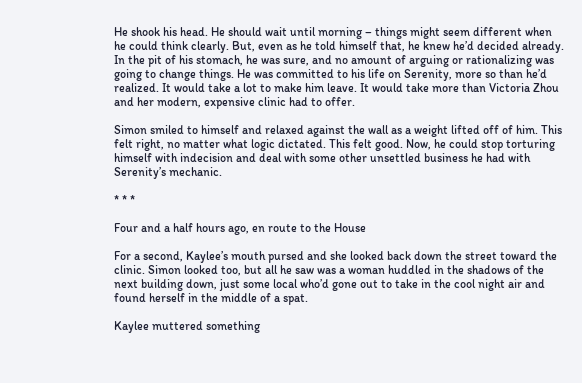He shook his head. He should wait until morning – things might seem different when he could think clearly. But, even as he told himself that, he knew he’d decided already. In the pit of his stomach, he was sure, and no amount of arguing or rationalizing was going to change things. He was committed to his life on Serenity, more so than he’d realized. It would take a lot to make him leave. It would take more than Victoria Zhou and her modern, expensive clinic had to offer.

Simon smiled to himself and relaxed against the wall as a weight lifted off of him. This felt right, no matter what logic dictated. This felt good. Now, he could stop torturing himself with indecision and deal with some other unsettled business he had with Serenity’s mechanic.

* * *

Four and a half hours ago, en route to the House

For a second, Kaylee’s mouth pursed and she looked back down the street toward the clinic. Simon looked too, but all he saw was a woman huddled in the shadows of the next building down, just some local who’d gone out to take in the cool night air and found herself in the middle of a spat.

Kaylee muttered something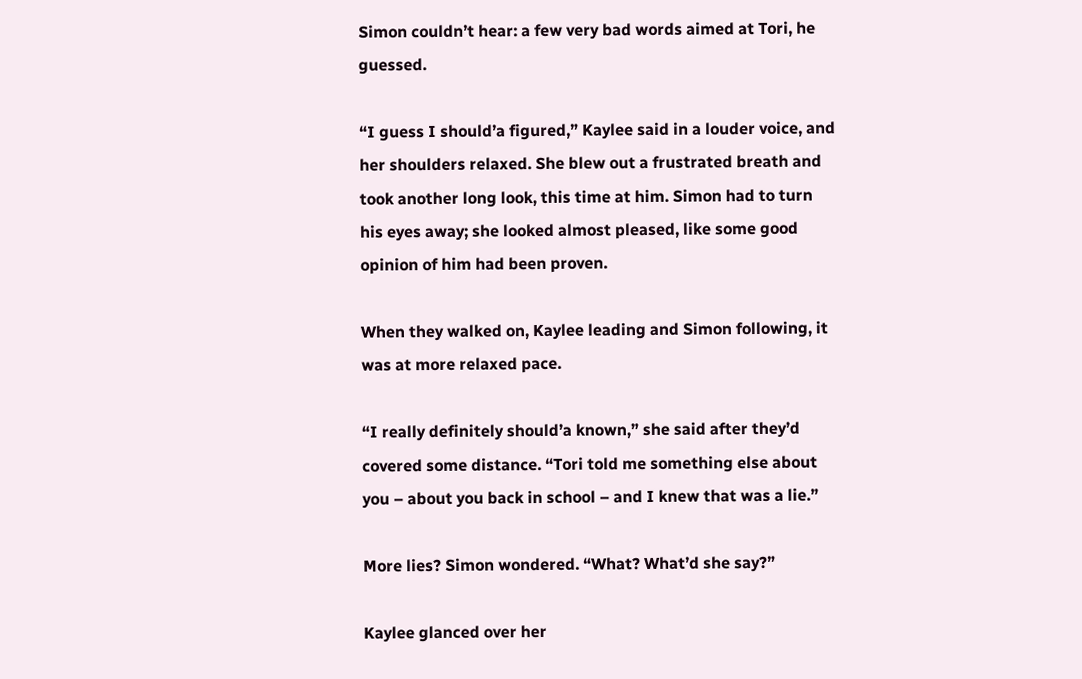Simon couldn’t hear: a few very bad words aimed at Tori, he guessed.

“I guess I should’a figured,” Kaylee said in a louder voice, and her shoulders relaxed. She blew out a frustrated breath and took another long look, this time at him. Simon had to turn his eyes away; she looked almost pleased, like some good opinion of him had been proven.

When they walked on, Kaylee leading and Simon following, it was at more relaxed pace.

“I really definitely should’a known,” she said after they’d covered some distance. “Tori told me something else about you – about you back in school – and I knew that was a lie.”

More lies? Simon wondered. “What? What’d she say?”

Kaylee glanced over her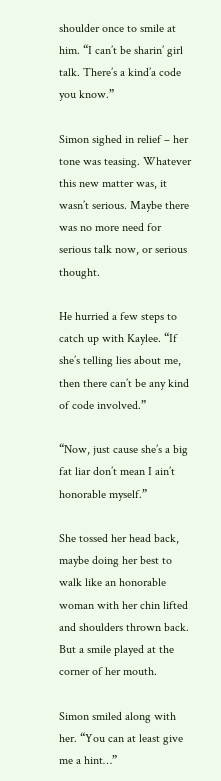shoulder once to smile at him. “I can’t be sharin’ girl talk. There’s a kind’a code you know.”

Simon sighed in relief – her tone was teasing. Whatever this new matter was, it wasn’t serious. Maybe there was no more need for serious talk now, or serious thought.

He hurried a few steps to catch up with Kaylee. “If she’s telling lies about me, then there can’t be any kind of code involved.”

“Now, just cause she’s a big fat liar don’t mean I ain’t honorable myself.”

She tossed her head back, maybe doing her best to walk like an honorable woman with her chin lifted and shoulders thrown back. But a smile played at the corner of her mouth.

Simon smiled along with her. “You can at least give me a hint…”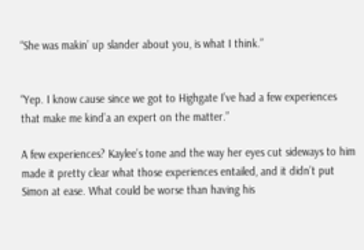“She was makin’ up slander about you, is what I think.”


“Yep. I know cause since we got to Highgate I’ve had a few experiences that make me kind’a an expert on the matter.”

A few experiences? Kaylee’s tone and the way her eyes cut sideways to him made it pretty clear what those experiences entailed, and it didn’t put Simon at ease. What could be worse than having his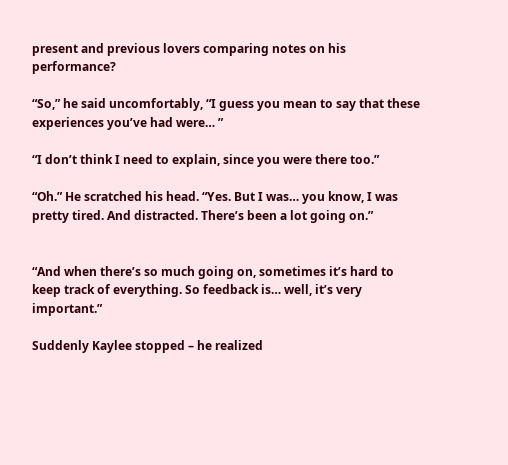present and previous lovers comparing notes on his performance?

“So,” he said uncomfortably, “I guess you mean to say that these experiences you’ve had were… ”

“I don’t think I need to explain, since you were there too.”

“Oh.” He scratched his head. “Yes. But I was… you know, I was pretty tired. And distracted. There’s been a lot going on.”


“And when there’s so much going on, sometimes it’s hard to keep track of everything. So feedback is… well, it’s very important.”

Suddenly Kaylee stopped – he realized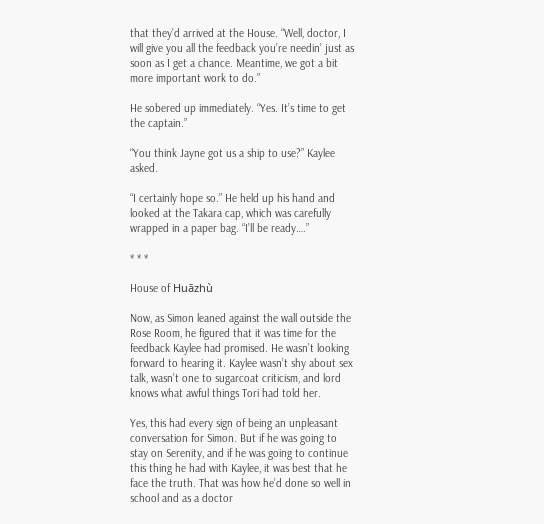that they’d arrived at the House. “Well, doctor, I will give you all the feedback you’re needin’ just as soon as I get a chance. Meantime, we got a bit more important work to do.”

He sobered up immediately. “Yes. It’s time to get the captain.”

“You think Jayne got us a ship to use?” Kaylee asked.

“I certainly hope so.” He held up his hand and looked at the Takara cap, which was carefully wrapped in a paper bag. “I’ll be ready….”

* * *

House of Huāzhù

Now, as Simon leaned against the wall outside the Rose Room, he figured that it was time for the feedback Kaylee had promised. He wasn’t looking forward to hearing it. Kaylee wasn’t shy about sex talk, wasn’t one to sugarcoat criticism, and lord knows what awful things Tori had told her.

Yes, this had every sign of being an unpleasant conversation for Simon. But if he was going to stay on Serenity, and if he was going to continue this thing he had with Kaylee, it was best that he face the truth. That was how he’d done so well in school and as a doctor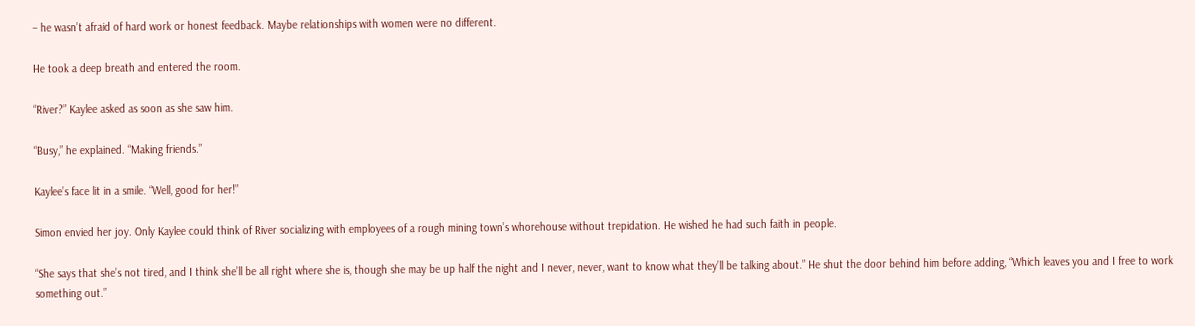– he wasn’t afraid of hard work or honest feedback. Maybe relationships with women were no different.

He took a deep breath and entered the room.

“River?” Kaylee asked as soon as she saw him.

“Busy,” he explained. “Making friends.”

Kaylee’s face lit in a smile. “Well, good for her!”

Simon envied her joy. Only Kaylee could think of River socializing with employees of a rough mining town’s whorehouse without trepidation. He wished he had such faith in people.

“She says that she’s not tired, and I think she’ll be all right where she is, though she may be up half the night and I never, never, want to know what they’ll be talking about.” He shut the door behind him before adding, “Which leaves you and I free to work something out.”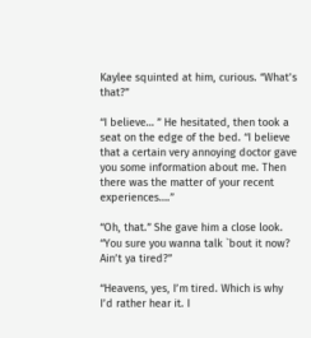Kaylee squinted at him, curious. “What’s that?”

“I believe… ” He hesitated, then took a seat on the edge of the bed. “I believe that a certain very annoying doctor gave you some information about me. Then there was the matter of your recent experiences….”

“Oh, that.” She gave him a close look. “You sure you wanna talk `bout it now? Ain’t ya tired?”

“Heavens, yes, I’m tired. Which is why I’d rather hear it. I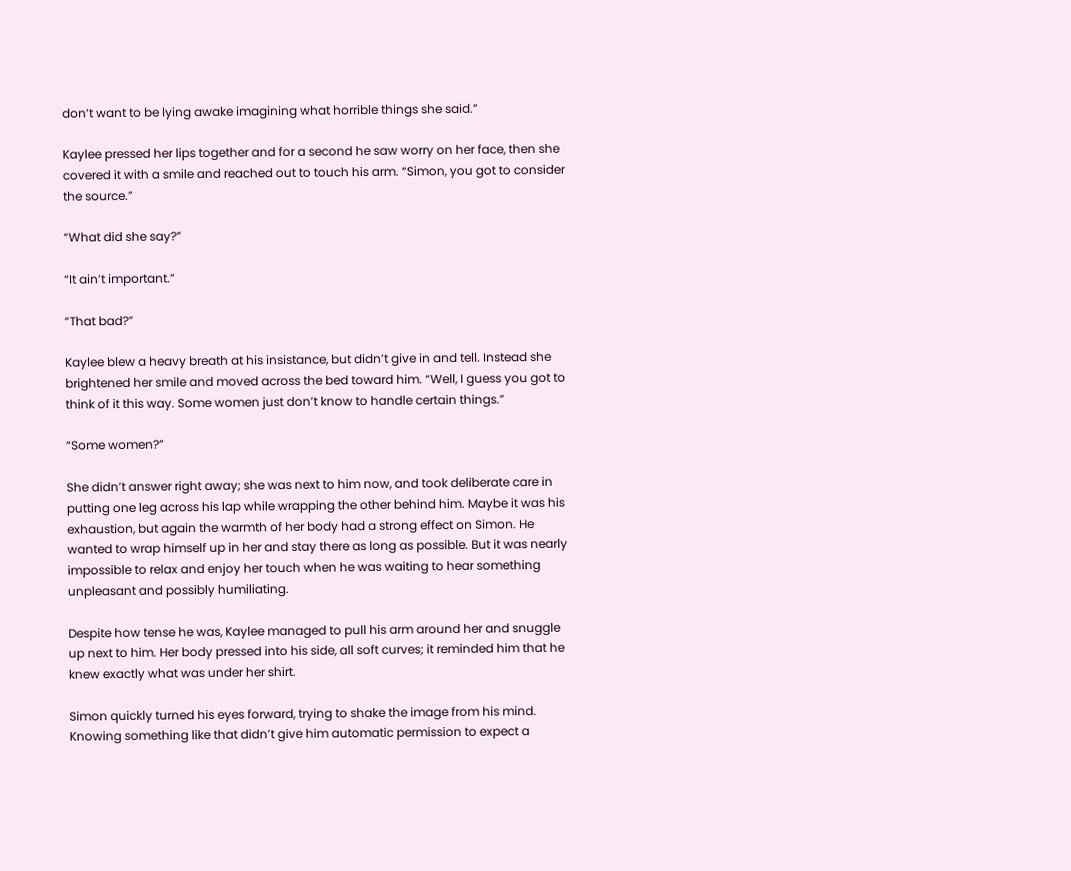don’t want to be lying awake imagining what horrible things she said.”

Kaylee pressed her lips together and for a second he saw worry on her face, then she covered it with a smile and reached out to touch his arm. “Simon, you got to consider the source.”

“What did she say?”

“It ain’t important.”

“That bad?”

Kaylee blew a heavy breath at his insistance, but didn’t give in and tell. Instead she brightened her smile and moved across the bed toward him. “Well, I guess you got to think of it this way. Some women just don’t know to handle certain things.”

“Some women?”

She didn’t answer right away; she was next to him now, and took deliberate care in putting one leg across his lap while wrapping the other behind him. Maybe it was his exhaustion, but again the warmth of her body had a strong effect on Simon. He wanted to wrap himself up in her and stay there as long as possible. But it was nearly impossible to relax and enjoy her touch when he was waiting to hear something unpleasant and possibly humiliating.

Despite how tense he was, Kaylee managed to pull his arm around her and snuggle up next to him. Her body pressed into his side, all soft curves; it reminded him that he knew exactly what was under her shirt.

Simon quickly turned his eyes forward, trying to shake the image from his mind. Knowing something like that didn’t give him automatic permission to expect a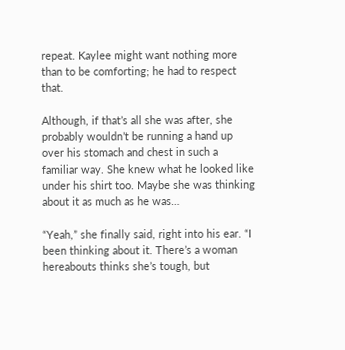repeat. Kaylee might want nothing more than to be comforting; he had to respect that.

Although, if that’s all she was after, she probably wouldn’t be running a hand up over his stomach and chest in such a familiar way. She knew what he looked like under his shirt too. Maybe she was thinking about it as much as he was…

“Yeah,” she finally said, right into his ear. “I been thinking about it. There’s a woman hereabouts thinks she’s tough, but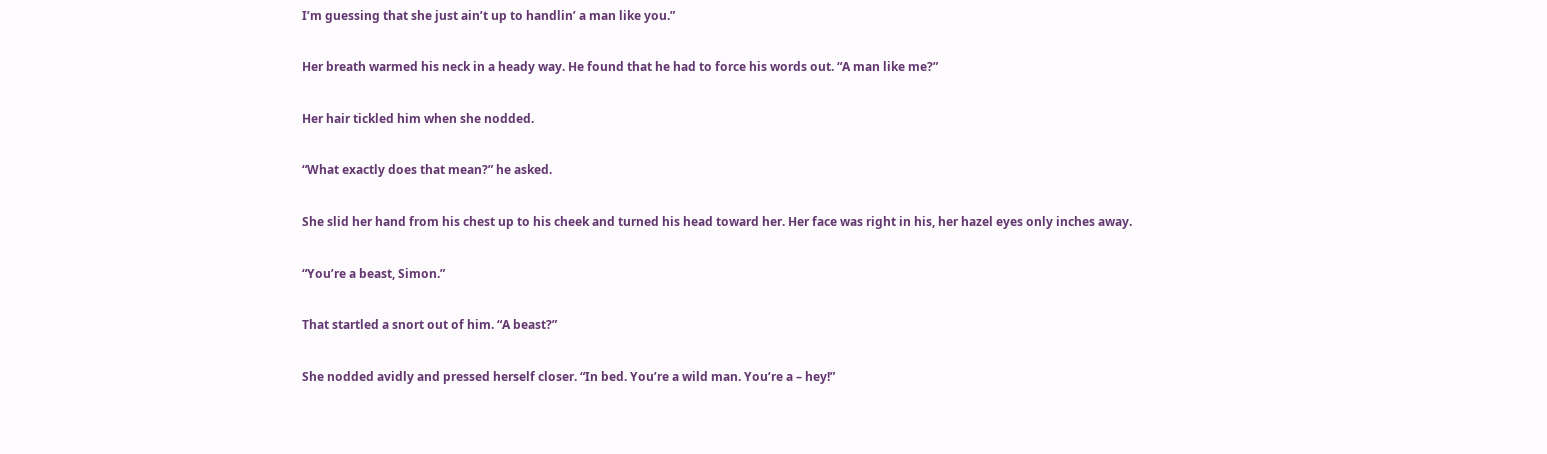I’m guessing that she just ain’t up to handlin’ a man like you.”

Her breath warmed his neck in a heady way. He found that he had to force his words out. “A man like me?”

Her hair tickled him when she nodded.

“What exactly does that mean?” he asked.

She slid her hand from his chest up to his cheek and turned his head toward her. Her face was right in his, her hazel eyes only inches away.

“You’re a beast, Simon.”

That startled a snort out of him. “A beast?”

She nodded avidly and pressed herself closer. “In bed. You’re a wild man. You’re a – hey!”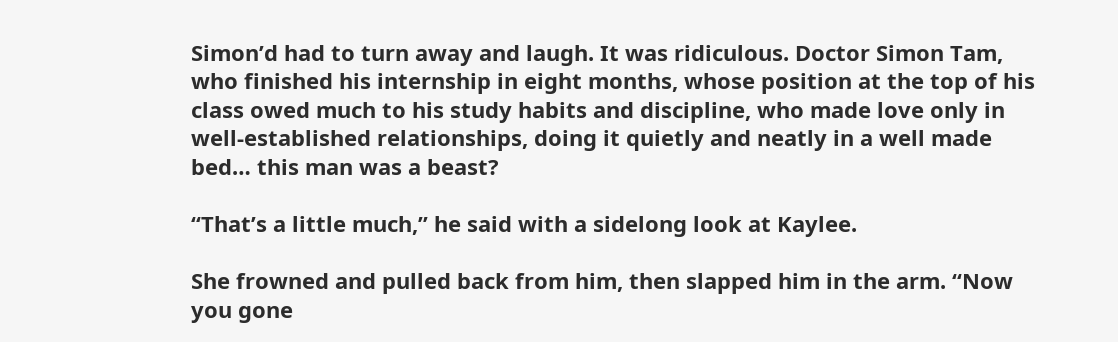Simon’d had to turn away and laugh. It was ridiculous. Doctor Simon Tam, who finished his internship in eight months, whose position at the top of his class owed much to his study habits and discipline, who made love only in well-established relationships, doing it quietly and neatly in a well made bed… this man was a beast?

“That’s a little much,” he said with a sidelong look at Kaylee.

She frowned and pulled back from him, then slapped him in the arm. “Now you gone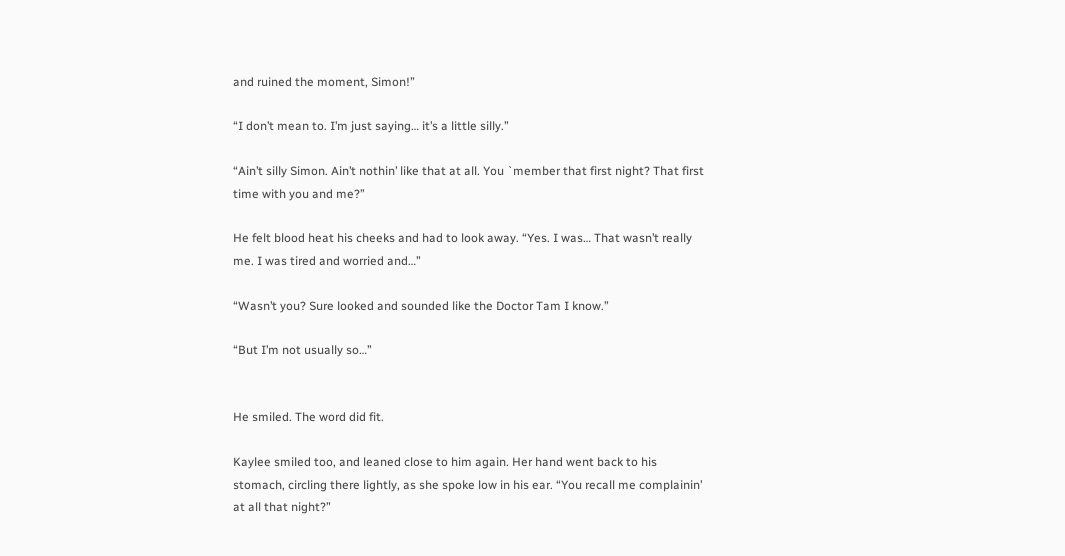and ruined the moment, Simon!”

“I don’t mean to. I’m just saying… it’s a little silly.”

“Ain’t silly Simon. Ain’t nothin’ like that at all. You `member that first night? That first time with you and me?”

He felt blood heat his cheeks and had to look away. “Yes. I was… That wasn’t really me. I was tired and worried and…”

“Wasn’t you? Sure looked and sounded like the Doctor Tam I know.”

“But I’m not usually so…”


He smiled. The word did fit.

Kaylee smiled too, and leaned close to him again. Her hand went back to his stomach, circling there lightly, as she spoke low in his ear. “You recall me complainin’ at all that night?”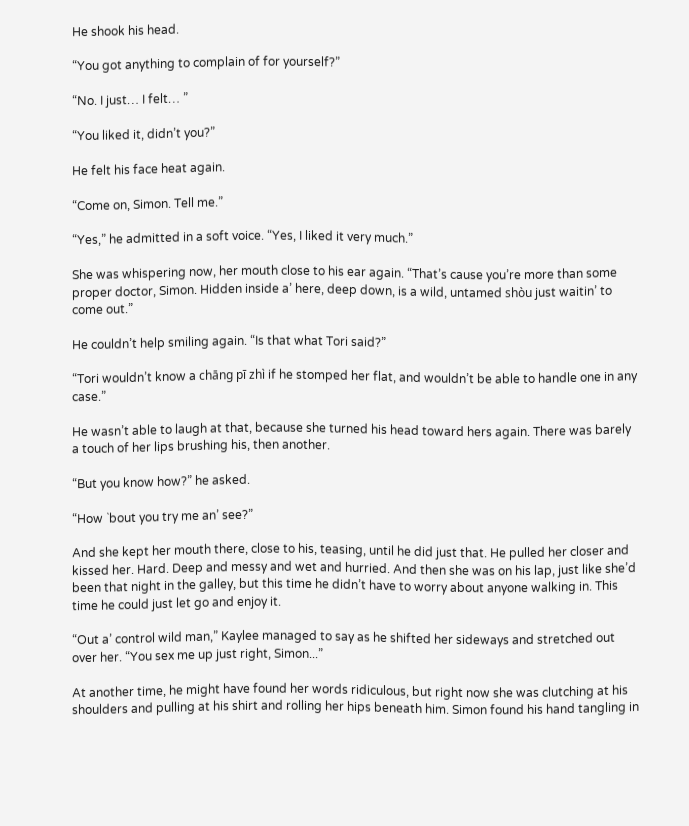He shook his head.

“You got anything to complain of for yourself?”

“No. I just… I felt… ”

“You liked it, didn’t you?”

He felt his face heat again.

“Come on, Simon. Tell me.”

“Yes,” he admitted in a soft voice. “Yes, I liked it very much.”

She was whispering now, her mouth close to his ear again. “That’s cause you’re more than some proper doctor, Simon. Hidden inside a’ here, deep down, is a wild, untamed shòu just waitin’ to come out.”

He couldn’t help smiling again. “Is that what Tori said?”

“Tori wouldn’t know a chāng pī zhì if he stomped her flat, and wouldn’t be able to handle one in any case.”

He wasn’t able to laugh at that, because she turned his head toward hers again. There was barely a touch of her lips brushing his, then another.

“But you know how?” he asked.

“How `bout you try me an’ see?”

And she kept her mouth there, close to his, teasing, until he did just that. He pulled her closer and kissed her. Hard. Deep and messy and wet and hurried. And then she was on his lap, just like she’d been that night in the galley, but this time he didn’t have to worry about anyone walking in. This time he could just let go and enjoy it.

“Out a’ control wild man,” Kaylee managed to say as he shifted her sideways and stretched out over her. “You sex me up just right, Simon...”

At another time, he might have found her words ridiculous, but right now she was clutching at his shoulders and pulling at his shirt and rolling her hips beneath him. Simon found his hand tangling in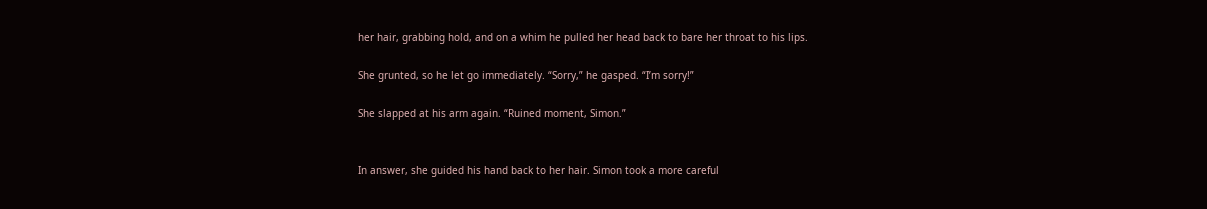her hair, grabbing hold, and on a whim he pulled her head back to bare her throat to his lips.

She grunted, so he let go immediately. “Sorry,” he gasped. “I’m sorry!”

She slapped at his arm again. “Ruined moment, Simon.”


In answer, she guided his hand back to her hair. Simon took a more careful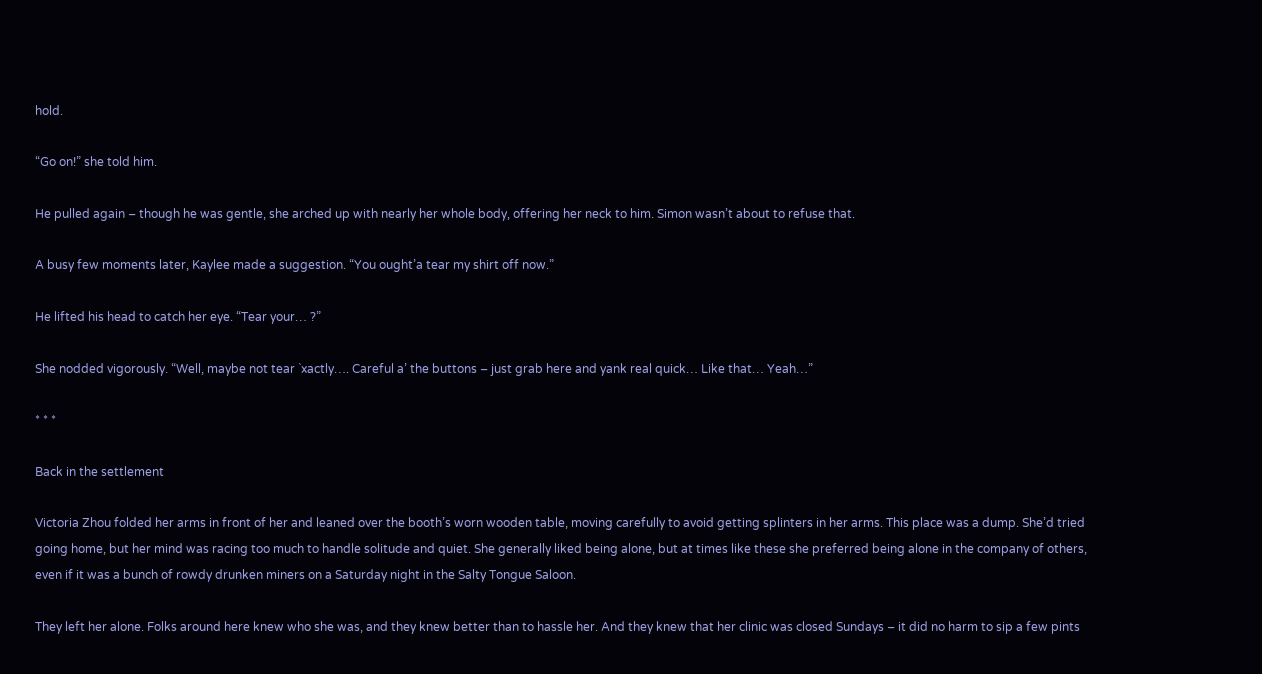hold.

“Go on!” she told him.

He pulled again – though he was gentle, she arched up with nearly her whole body, offering her neck to him. Simon wasn’t about to refuse that.

A busy few moments later, Kaylee made a suggestion. “You ought’a tear my shirt off now.”

He lifted his head to catch her eye. “Tear your… ?”

She nodded vigorously. “Well, maybe not tear `xactly…. Careful a’ the buttons – just grab here and yank real quick… Like that… Yeah…”

* * *

Back in the settlement

Victoria Zhou folded her arms in front of her and leaned over the booth’s worn wooden table, moving carefully to avoid getting splinters in her arms. This place was a dump. She’d tried going home, but her mind was racing too much to handle solitude and quiet. She generally liked being alone, but at times like these she preferred being alone in the company of others, even if it was a bunch of rowdy drunken miners on a Saturday night in the Salty Tongue Saloon.

They left her alone. Folks around here knew who she was, and they knew better than to hassle her. And they knew that her clinic was closed Sundays – it did no harm to sip a few pints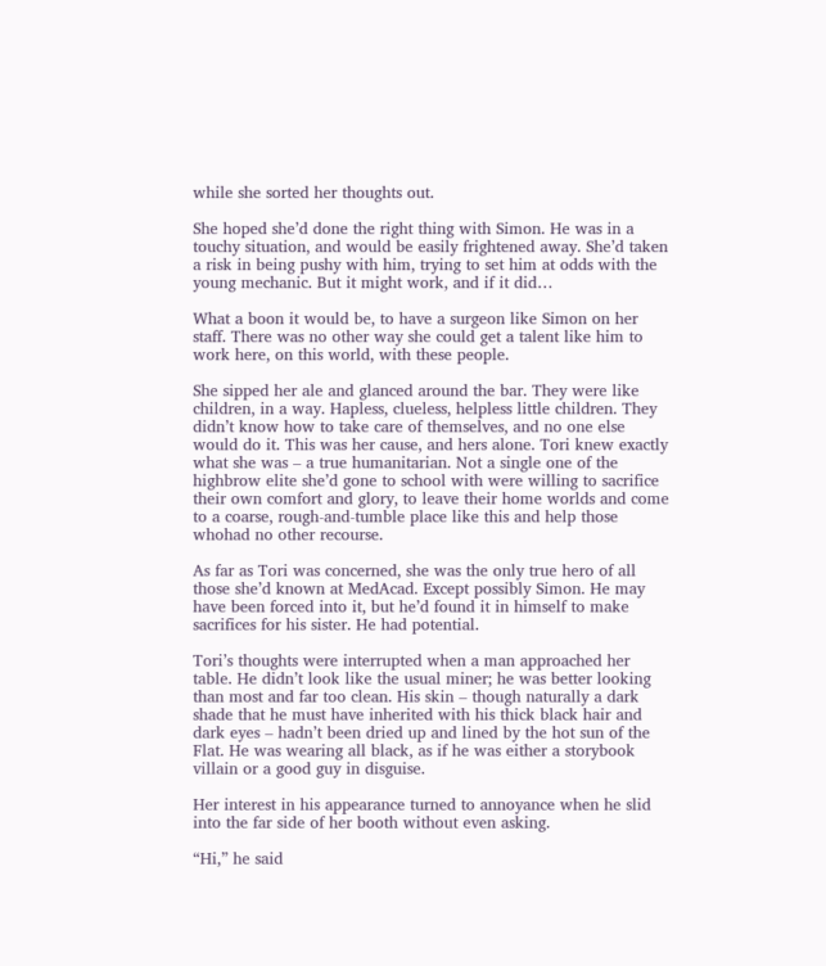while she sorted her thoughts out.

She hoped she’d done the right thing with Simon. He was in a touchy situation, and would be easily frightened away. She’d taken a risk in being pushy with him, trying to set him at odds with the young mechanic. But it might work, and if it did…

What a boon it would be, to have a surgeon like Simon on her staff. There was no other way she could get a talent like him to work here, on this world, with these people.

She sipped her ale and glanced around the bar. They were like children, in a way. Hapless, clueless, helpless little children. They didn’t know how to take care of themselves, and no one else would do it. This was her cause, and hers alone. Tori knew exactly what she was – a true humanitarian. Not a single one of the highbrow elite she’d gone to school with were willing to sacrifice their own comfort and glory, to leave their home worlds and come to a coarse, rough-and-tumble place like this and help those whohad no other recourse.

As far as Tori was concerned, she was the only true hero of all those she’d known at MedAcad. Except possibly Simon. He may have been forced into it, but he’d found it in himself to make sacrifices for his sister. He had potential.

Tori’s thoughts were interrupted when a man approached her table. He didn’t look like the usual miner; he was better looking than most and far too clean. His skin – though naturally a dark shade that he must have inherited with his thick black hair and dark eyes – hadn’t been dried up and lined by the hot sun of the Flat. He was wearing all black, as if he was either a storybook villain or a good guy in disguise.

Her interest in his appearance turned to annoyance when he slid into the far side of her booth without even asking.

“Hi,” he said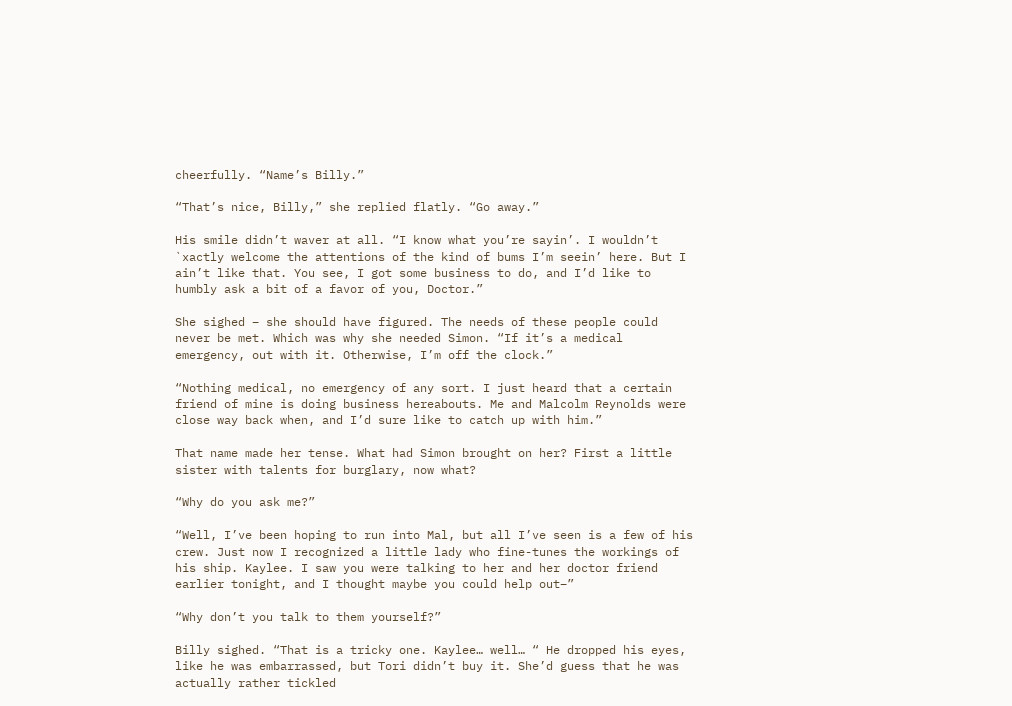cheerfully. “Name’s Billy.”

“That’s nice, Billy,” she replied flatly. “Go away.”

His smile didn’t waver at all. “I know what you’re sayin’. I wouldn’t `xactly welcome the attentions of the kind of bums I’m seein’ here. But I ain’t like that. You see, I got some business to do, and I’d like to humbly ask a bit of a favor of you, Doctor.”

She sighed – she should have figured. The needs of these people could never be met. Which was why she needed Simon. “If it’s a medical emergency, out with it. Otherwise, I’m off the clock.”

“Nothing medical, no emergency of any sort. I just heard that a certain friend of mine is doing business hereabouts. Me and Malcolm Reynolds were close way back when, and I’d sure like to catch up with him.”

That name made her tense. What had Simon brought on her? First a little sister with talents for burglary, now what?

“Why do you ask me?”

“Well, I’ve been hoping to run into Mal, but all I’ve seen is a few of his crew. Just now I recognized a little lady who fine-tunes the workings of his ship. Kaylee. I saw you were talking to her and her doctor friend earlier tonight, and I thought maybe you could help out–”

“Why don’t you talk to them yourself?”

Billy sighed. “That is a tricky one. Kaylee… well… “ He dropped his eyes, like he was embarrassed, but Tori didn’t buy it. She’d guess that he was actually rather tickled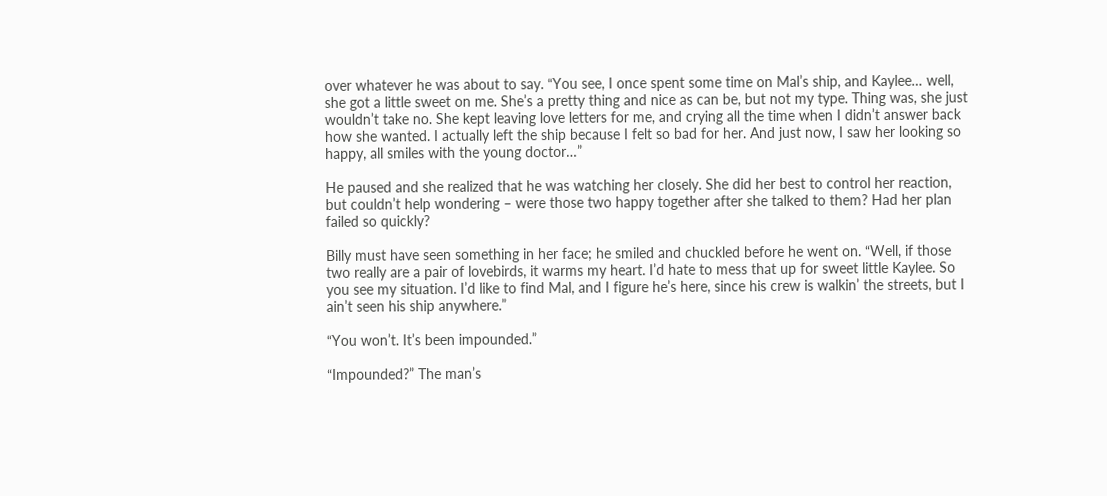over whatever he was about to say. “You see, I once spent some time on Mal’s ship, and Kaylee… well, she got a little sweet on me. She’s a pretty thing and nice as can be, but not my type. Thing was, she just wouldn’t take no. She kept leaving love letters for me, and crying all the time when I didn’t answer back how she wanted. I actually left the ship because I felt so bad for her. And just now, I saw her looking so happy, all smiles with the young doctor…”

He paused and she realized that he was watching her closely. She did her best to control her reaction, but couldn’t help wondering – were those two happy together after she talked to them? Had her plan failed so quickly?

Billy must have seen something in her face; he smiled and chuckled before he went on. “Well, if those two really are a pair of lovebirds, it warms my heart. I’d hate to mess that up for sweet little Kaylee. So you see my situation. I’d like to find Mal, and I figure he’s here, since his crew is walkin’ the streets, but I ain’t seen his ship anywhere.”

“You won’t. It’s been impounded.”

“Impounded?” The man’s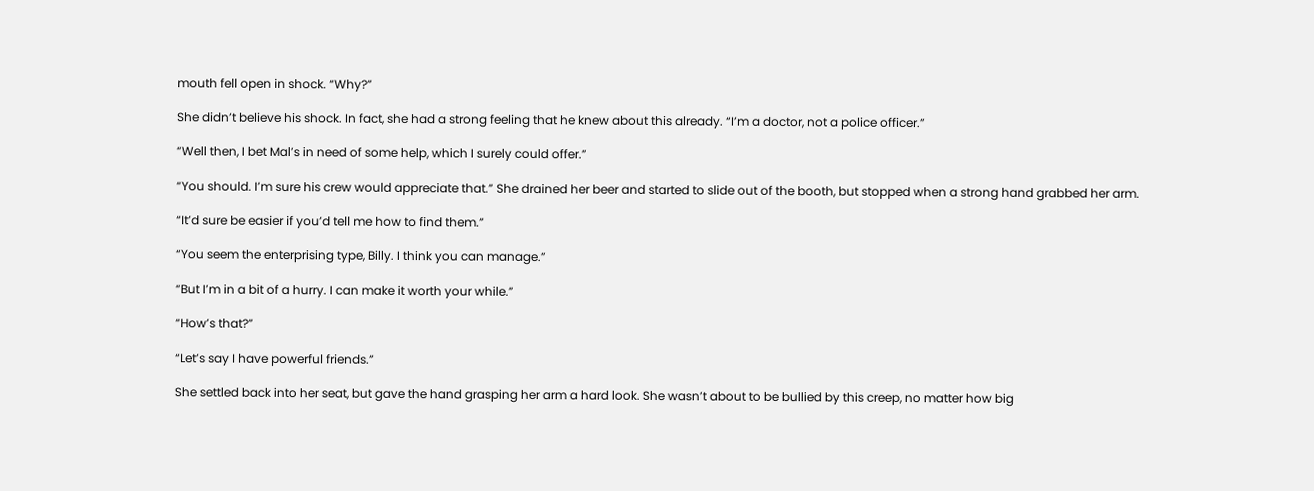mouth fell open in shock. “Why?”

She didn’t believe his shock. In fact, she had a strong feeling that he knew about this already. “I’m a doctor, not a police officer.”

“Well then, I bet Mal’s in need of some help, which I surely could offer.”

“You should. I’m sure his crew would appreciate that.” She drained her beer and started to slide out of the booth, but stopped when a strong hand grabbed her arm.

“It’d sure be easier if you’d tell me how to find them.”

“You seem the enterprising type, Billy. I think you can manage.”

“But I’m in a bit of a hurry. I can make it worth your while.”

“How’s that?”

“Let’s say I have powerful friends.”

She settled back into her seat, but gave the hand grasping her arm a hard look. She wasn’t about to be bullied by this creep, no matter how big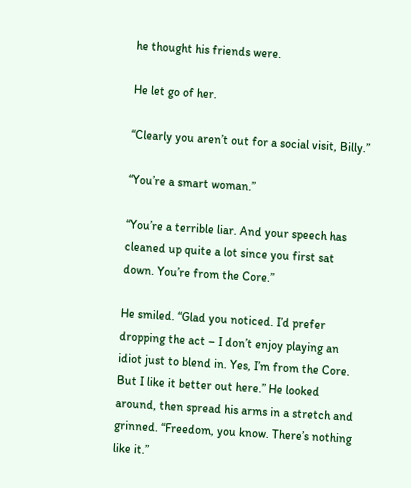he thought his friends were.

He let go of her.

“Clearly you aren’t out for a social visit, Billy.”

“You’re a smart woman.”

“You’re a terrible liar. And your speech has cleaned up quite a lot since you first sat down. You’re from the Core.”

He smiled. “Glad you noticed. I’d prefer dropping the act – I don’t enjoy playing an idiot just to blend in. Yes, I’m from the Core. But I like it better out here.” He looked around, then spread his arms in a stretch and grinned. “Freedom, you know. There’s nothing like it.”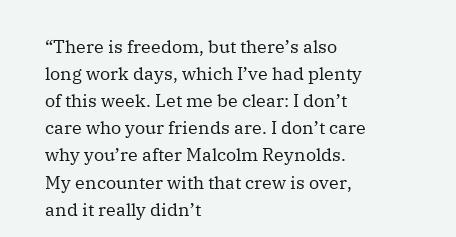“There is freedom, but there’s also long work days, which I’ve had plenty of this week. Let me be clear: I don’t care who your friends are. I don’t care why you’re after Malcolm Reynolds. My encounter with that crew is over, and it really didn’t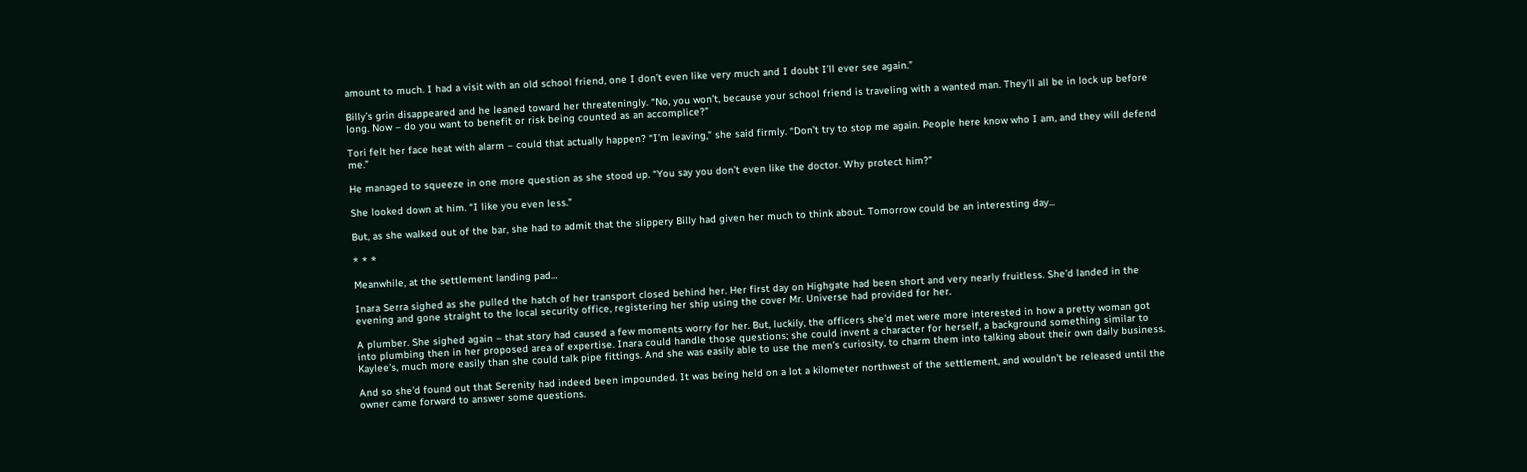amount to much. I had a visit with an old school friend, one I don’t even like very much and I doubt I’ll ever see again.”

Billy’s grin disappeared and he leaned toward her threateningly. “No, you won’t, because your school friend is traveling with a wanted man. They’ll all be in lock up before long. Now – do you want to benefit or risk being counted as an accomplice?”

Tori felt her face heat with alarm – could that actually happen? “I’m leaving,” she said firmly. “Don’t try to stop me again. People here know who I am, and they will defend me.”

He managed to squeeze in one more question as she stood up. “You say you don’t even like the doctor. Why protect him?”

She looked down at him. “I like you even less.”

But, as she walked out of the bar, she had to admit that the slippery Billy had given her much to think about. Tomorrow could be an interesting day...

* * *

Meanwhile, at the settlement landing pad…

Inara Serra sighed as she pulled the hatch of her transport closed behind her. Her first day on Highgate had been short and very nearly fruitless. She’d landed in the evening and gone straight to the local security office, registering her ship using the cover Mr. Universe had provided for her.

A plumber. She sighed again – that story had caused a few moments worry for her. But, luckily, the officers she’d met were more interested in how a pretty woman got into plumbing then in her proposed area of expertise. Inara could handle those questions; she could invent a character for herself, a background something similar to Kaylee’s, much more easily than she could talk pipe fittings. And she was easily able to use the men’s curiosity, to charm them into talking about their own daily business.

And so she’d found out that Serenity had indeed been impounded. It was being held on a lot a kilometer northwest of the settlement, and wouldn’t be released until the owner came forward to answer some questions.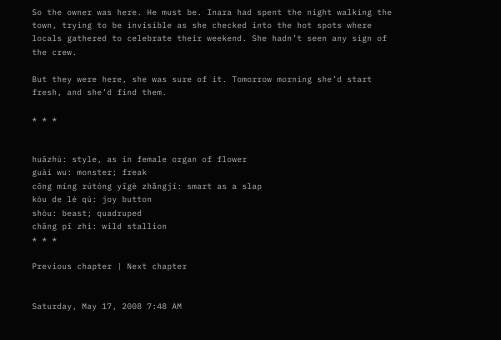So the owner was here. He must be. Inara had spent the night walking the town, trying to be invisible as she checked into the hot spots where locals gathered to celebrate their weekend. She hadn’t seen any sign of the crew.

But they were here, she was sure of it. Tomorrow morning she’d start fresh, and she’d find them.

* * *


huāzhù: style, as in female organ of flower
guài wu: monster; freak
cōng míng rútóng yīgè zhăngjí: smart as a slap
kòu de lè qù: joy button
shòu: beast; quadruped
chāng pī zhì: wild stallion
* * *

Previous chapter | Next chapter


Saturday, May 17, 2008 7:48 AM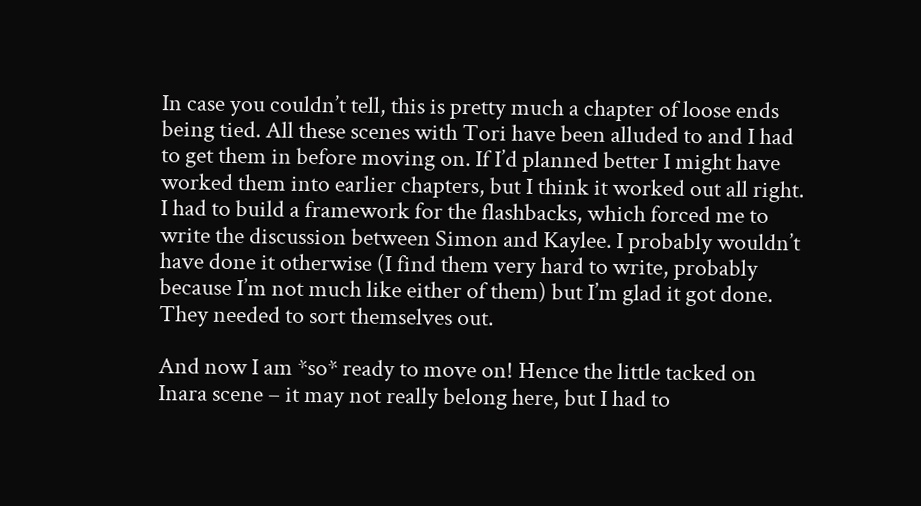In case you couldn’t tell, this is pretty much a chapter of loose ends being tied. All these scenes with Tori have been alluded to and I had to get them in before moving on. If I’d planned better I might have worked them into earlier chapters, but I think it worked out all right. I had to build a framework for the flashbacks, which forced me to write the discussion between Simon and Kaylee. I probably wouldn’t have done it otherwise (I find them very hard to write, probably because I’m not much like either of them) but I’m glad it got done. They needed to sort themselves out.

And now I am *so* ready to move on! Hence the little tacked on Inara scene – it may not really belong here, but I had to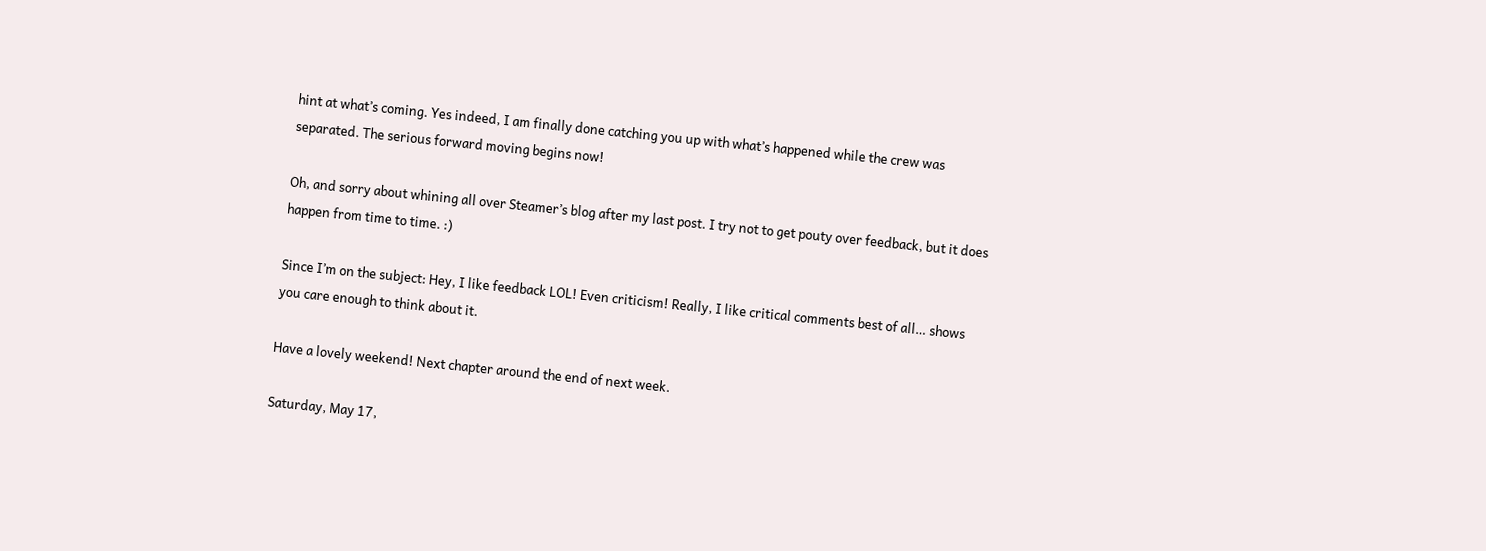hint at what’s coming. Yes indeed, I am finally done catching you up with what’s happened while the crew was separated. The serious forward moving begins now!

Oh, and sorry about whining all over Steamer’s blog after my last post. I try not to get pouty over feedback, but it does happen from time to time. :)

Since I’m on the subject: Hey, I like feedback LOL! Even criticism! Really, I like critical comments best of all… shows you care enough to think about it.

Have a lovely weekend! Next chapter around the end of next week.

Saturday, May 17,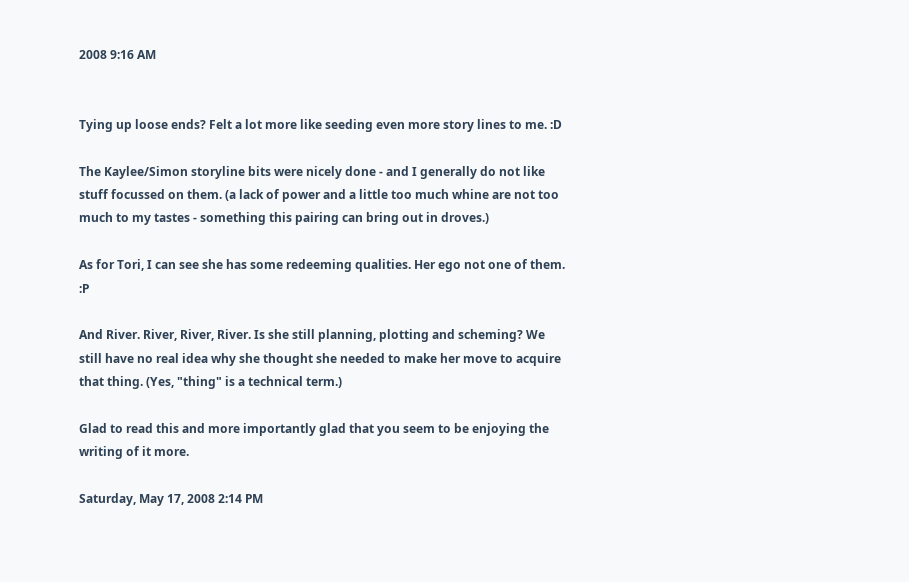2008 9:16 AM


Tying up loose ends? Felt a lot more like seeding even more story lines to me. :D

The Kaylee/Simon storyline bits were nicely done - and I generally do not like stuff focussed on them. (a lack of power and a little too much whine are not too much to my tastes - something this pairing can bring out in droves.)

As for Tori, I can see she has some redeeming qualities. Her ego not one of them. :P

And River. River, River, River. Is she still planning, plotting and scheming? We still have no real idea why she thought she needed to make her move to acquire that thing. (Yes, "thing" is a technical term.)

Glad to read this and more importantly glad that you seem to be enjoying the writing of it more.

Saturday, May 17, 2008 2:14 PM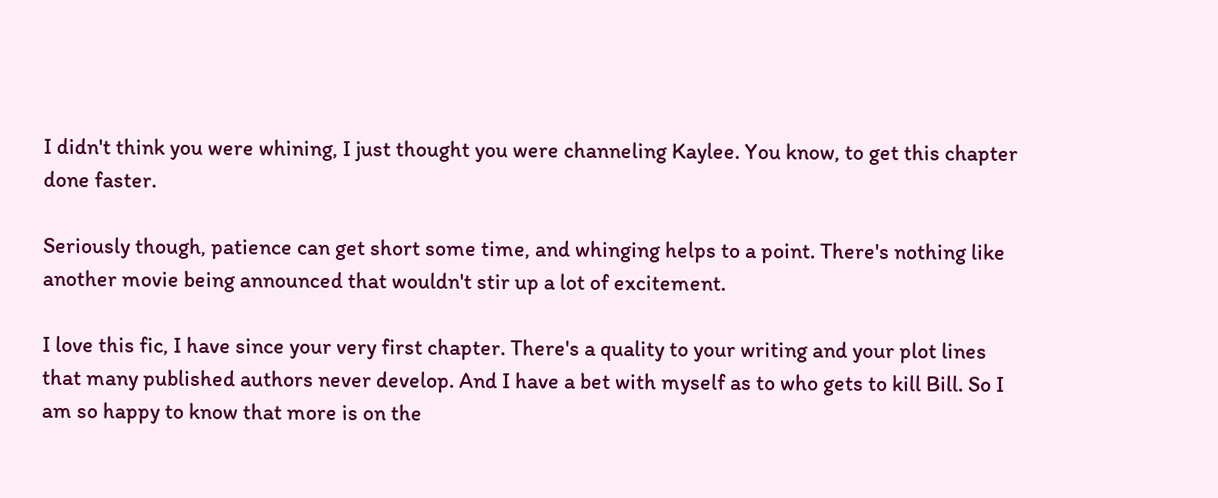I didn't think you were whining, I just thought you were channeling Kaylee. You know, to get this chapter done faster.

Seriously though, patience can get short some time, and whinging helps to a point. There's nothing like another movie being announced that wouldn't stir up a lot of excitement.

I love this fic, I have since your very first chapter. There's a quality to your writing and your plot lines that many published authors never develop. And I have a bet with myself as to who gets to kill Bill. So I am so happy to know that more is on the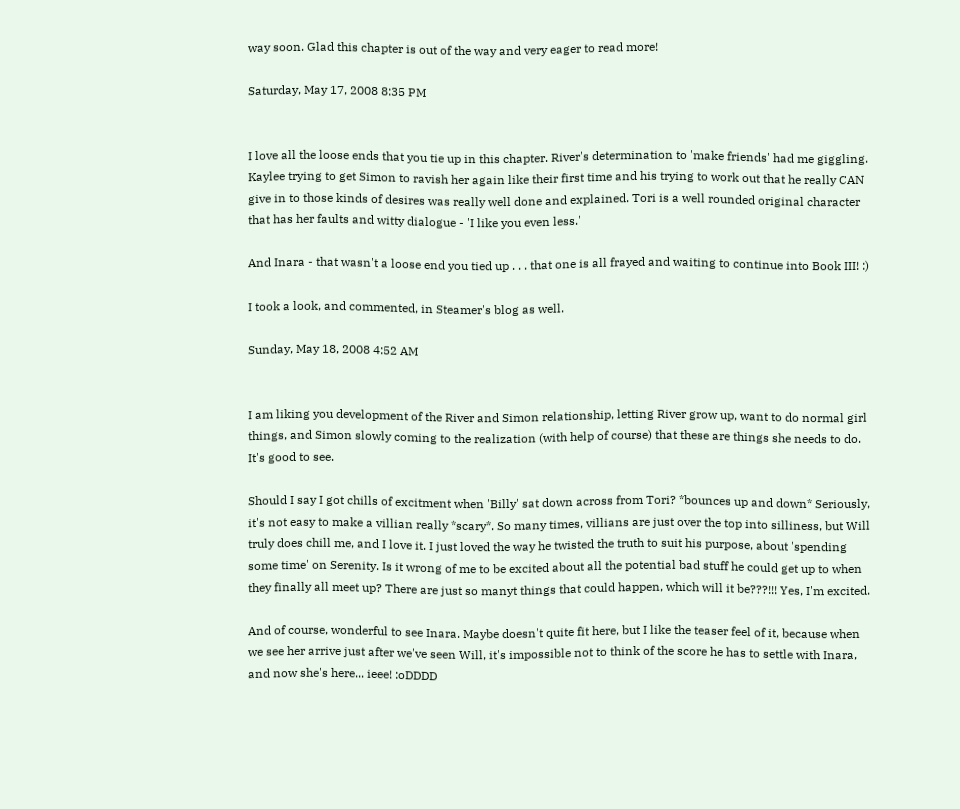way soon. Glad this chapter is out of the way and very eager to read more!

Saturday, May 17, 2008 8:35 PM


I love all the loose ends that you tie up in this chapter. River's determination to 'make friends' had me giggling. Kaylee trying to get Simon to ravish her again like their first time and his trying to work out that he really CAN give in to those kinds of desires was really well done and explained. Tori is a well rounded original character that has her faults and witty dialogue - 'I like you even less.'

And Inara - that wasn't a loose end you tied up . . . that one is all frayed and waiting to continue into Book III! :)

I took a look, and commented, in Steamer's blog as well.

Sunday, May 18, 2008 4:52 AM


I am liking you development of the River and Simon relationship, letting River grow up, want to do normal girl things, and Simon slowly coming to the realization (with help of course) that these are things she needs to do. It's good to see.

Should I say I got chills of excitment when 'Billy' sat down across from Tori? *bounces up and down* Seriously, it's not easy to make a villian really *scary*. So many times, villians are just over the top into silliness, but Will truly does chill me, and I love it. I just loved the way he twisted the truth to suit his purpose, about 'spending some time' on Serenity. Is it wrong of me to be excited about all the potential bad stuff he could get up to when they finally all meet up? There are just so manyt things that could happen, which will it be???!!! Yes, I'm excited.

And of course, wonderful to see Inara. Maybe doesn't quite fit here, but I like the teaser feel of it, because when we see her arrive just after we've seen Will, it's impossible not to think of the score he has to settle with Inara, and now she's here... ieee! :oDDDD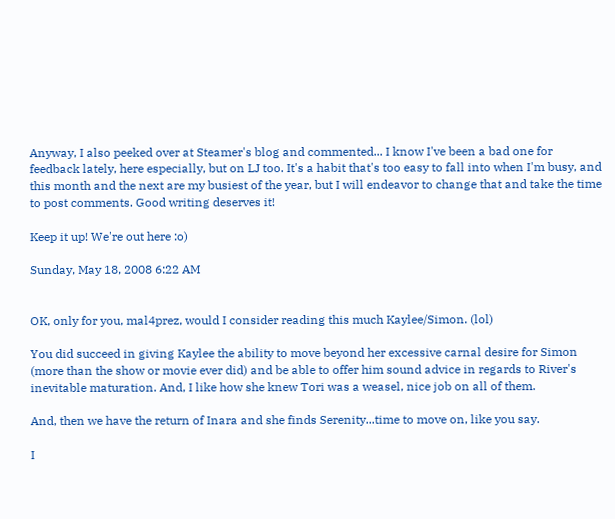Anyway, I also peeked over at Steamer's blog and commented... I know I've been a bad one for feedback lately, here especially, but on LJ too. It's a habit that's too easy to fall into when I'm busy, and this month and the next are my busiest of the year, but I will endeavor to change that and take the time to post comments. Good writing deserves it!

Keep it up! We're out here :o)

Sunday, May 18, 2008 6:22 AM


OK, only for you, mal4prez, would I consider reading this much Kaylee/Simon. (lol)

You did succeed in giving Kaylee the ability to move beyond her excessive carnal desire for Simon (more than the show or movie ever did) and be able to offer him sound advice in regards to River's inevitable maturation. And, I like how she knew Tori was a weasel, nice job on all of them.

And, then we have the return of Inara and she finds Serenity...time to move on, like you say.

I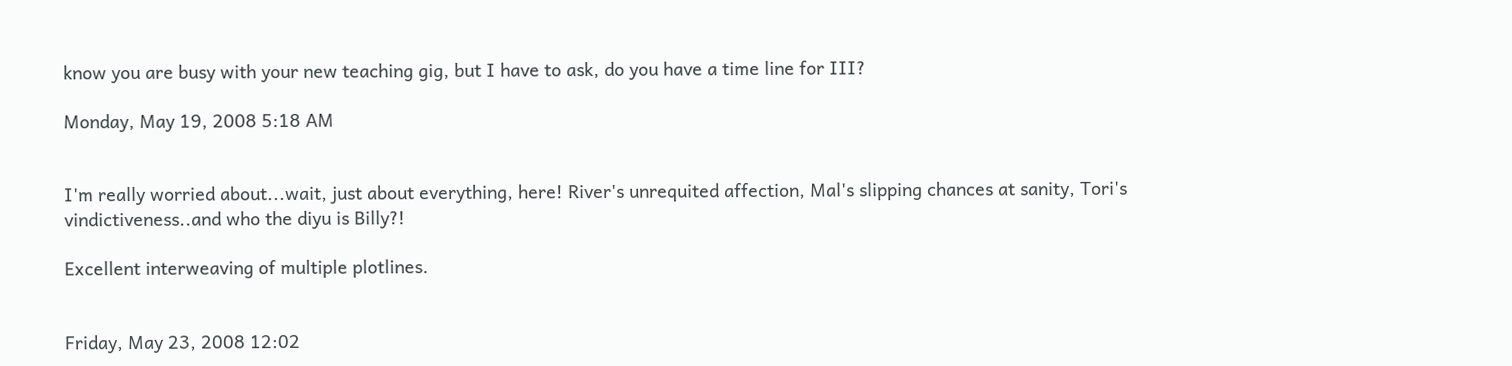know you are busy with your new teaching gig, but I have to ask, do you have a time line for III?

Monday, May 19, 2008 5:18 AM


I'm really worried about...wait, just about everything, here! River's unrequited affection, Mal's slipping chances at sanity, Tori's vindictiveness..and who the diyu is Billy?!

Excellent interweaving of multiple plotlines.


Friday, May 23, 2008 12:02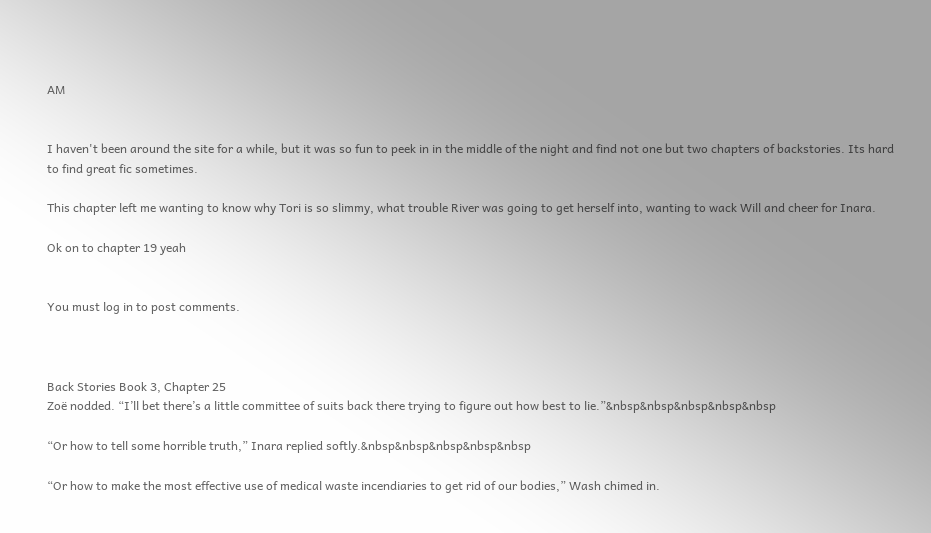AM


I haven't been around the site for a while, but it was so fun to peek in in the middle of the night and find not one but two chapters of backstories. Its hard to find great fic sometimes.

This chapter left me wanting to know why Tori is so slimmy, what trouble River was going to get herself into, wanting to wack Will and cheer for Inara.

Ok on to chapter 19 yeah


You must log in to post comments.



Back Stories Book 3, Chapter 25
Zoë nodded. “I’ll bet there’s a little committee of suits back there trying to figure out how best to lie.”&nbsp&nbsp&nbsp&nbsp&nbsp

“Or how to tell some horrible truth,” Inara replied softly.&nbsp&nbsp&nbsp&nbsp&nbsp

“Or how to make the most effective use of medical waste incendiaries to get rid of our bodies,” Wash chimed in.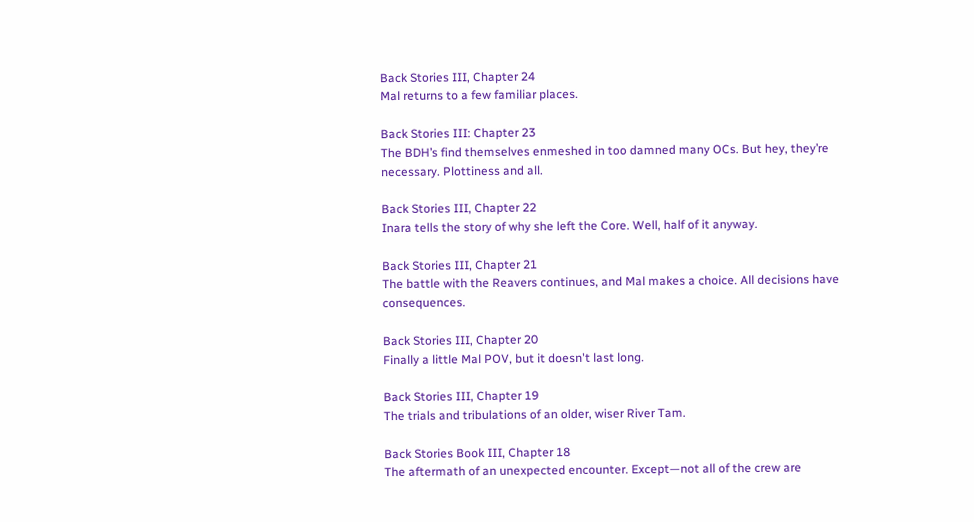Back Stories III, Chapter 24
Mal returns to a few familiar places.

Back Stories III: Chapter 23
The BDH’s find themselves enmeshed in too damned many OCs. But hey, they’re necessary. Plottiness and all.

Back Stories III, Chapter 22
Inara tells the story of why she left the Core. Well, half of it anyway.

Back Stories III, Chapter 21
The battle with the Reavers continues, and Mal makes a choice. All decisions have consequences.

Back Stories III, Chapter 20
Finally a little Mal POV, but it doesn't last long.

Back Stories III, Chapter 19
The trials and tribulations of an older, wiser River Tam.

Back Stories Book III, Chapter 18
The aftermath of an unexpected encounter. Except—not all of the crew are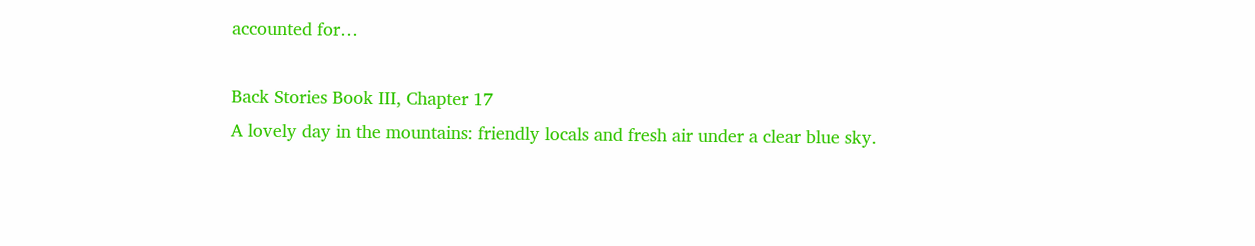accounted for…

Back Stories Book III, Chapter 17
A lovely day in the mountains: friendly locals and fresh air under a clear blue sky.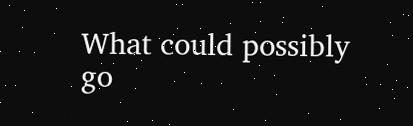What could possibly go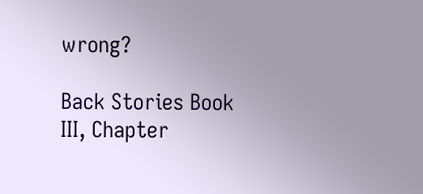wrong?

Back Stories Book III, Chapter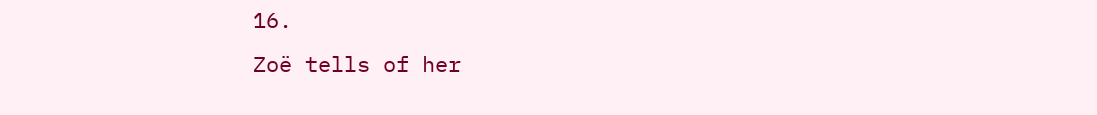16.
Zoë tells of her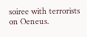soiree with terrorists on Oeneus.